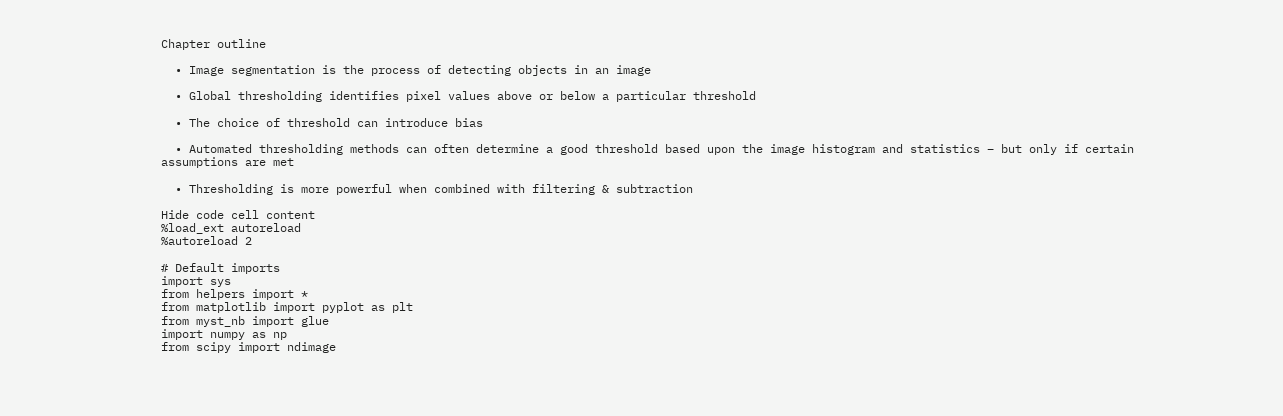Chapter outline

  • Image segmentation is the process of detecting objects in an image

  • Global thresholding identifies pixel values above or below a particular threshold

  • The choice of threshold can introduce bias

  • Automated thresholding methods can often determine a good threshold based upon the image histogram and statistics – but only if certain assumptions are met

  • Thresholding is more powerful when combined with filtering & subtraction

Hide code cell content
%load_ext autoreload
%autoreload 2

# Default imports
import sys
from helpers import *
from matplotlib import pyplot as plt
from myst_nb import glue
import numpy as np
from scipy import ndimage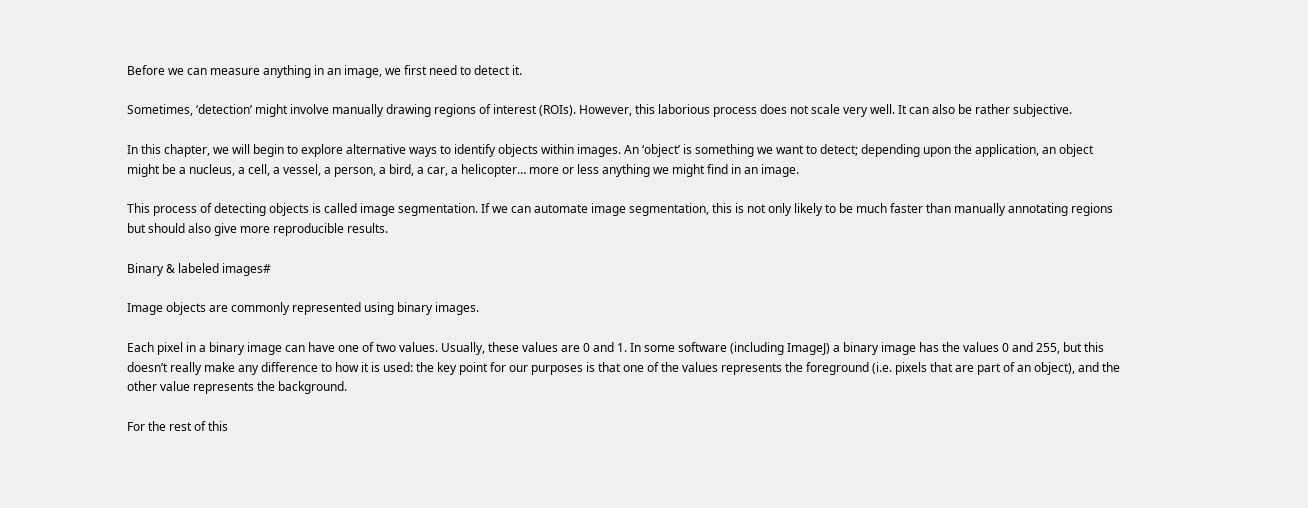Before we can measure anything in an image, we first need to detect it.

Sometimes, ‘detection’ might involve manually drawing regions of interest (ROIs). However, this laborious process does not scale very well. It can also be rather subjective.

In this chapter, we will begin to explore alternative ways to identify objects within images. An ‘object’ is something we want to detect; depending upon the application, an object might be a nucleus, a cell, a vessel, a person, a bird, a car, a helicopter… more or less anything we might find in an image.

This process of detecting objects is called image segmentation. If we can automate image segmentation, this is not only likely to be much faster than manually annotating regions but should also give more reproducible results.

Binary & labeled images#

Image objects are commonly represented using binary images.

Each pixel in a binary image can have one of two values. Usually, these values are 0 and 1. In some software (including ImageJ) a binary image has the values 0 and 255, but this doesn’t really make any difference to how it is used: the key point for our purposes is that one of the values represents the foreground (i.e. pixels that are part of an object), and the other value represents the background.

For the rest of this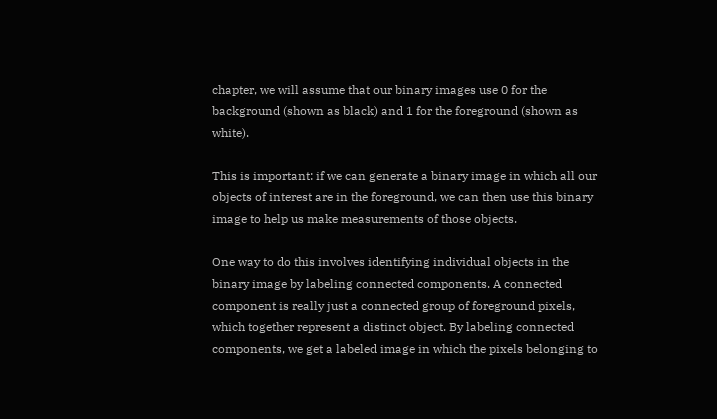chapter, we will assume that our binary images use 0 for the background (shown as black) and 1 for the foreground (shown as white).

This is important: if we can generate a binary image in which all our objects of interest are in the foreground, we can then use this binary image to help us make measurements of those objects.

One way to do this involves identifying individual objects in the binary image by labeling connected components. A connected component is really just a connected group of foreground pixels, which together represent a distinct object. By labeling connected components, we get a labeled image in which the pixels belonging to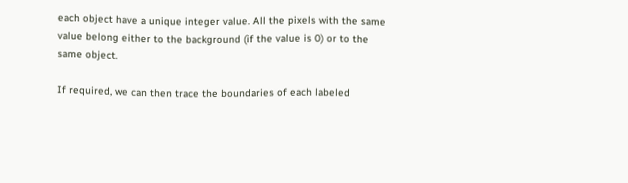each object have a unique integer value. All the pixels with the same value belong either to the background (if the value is 0) or to the same object.

If required, we can then trace the boundaries of each labeled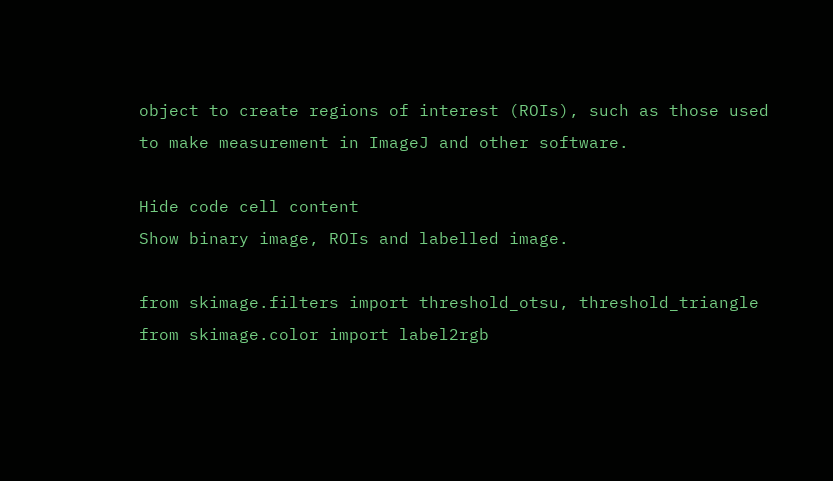object to create regions of interest (ROIs), such as those used to make measurement in ImageJ and other software.

Hide code cell content
Show binary image, ROIs and labelled image.

from skimage.filters import threshold_otsu, threshold_triangle
from skimage.color import label2rgb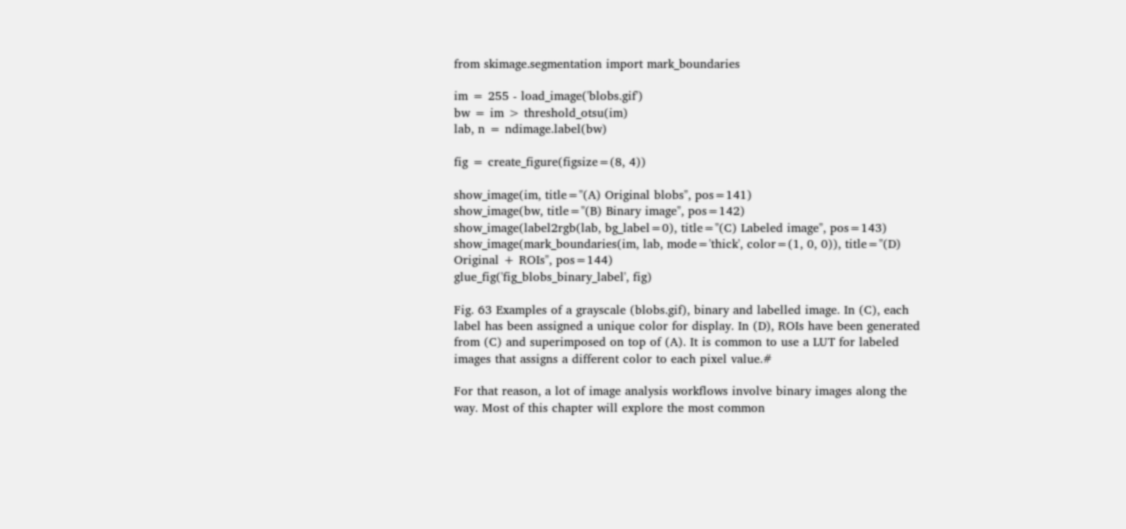from skimage.segmentation import mark_boundaries

im = 255 - load_image('blobs.gif')
bw = im > threshold_otsu(im)
lab, n = ndimage.label(bw)

fig = create_figure(figsize=(8, 4))

show_image(im, title="(A) Original blobs", pos=141)
show_image(bw, title="(B) Binary image", pos=142)
show_image(label2rgb(lab, bg_label=0), title="(C) Labeled image", pos=143)
show_image(mark_boundaries(im, lab, mode='thick', color=(1, 0, 0)), title="(D) Original + ROIs", pos=144)
glue_fig('fig_blobs_binary_label', fig)

Fig. 63 Examples of a grayscale (blobs.gif), binary and labelled image. In (C), each label has been assigned a unique color for display. In (D), ROIs have been generated from (C) and superimposed on top of (A). It is common to use a LUT for labeled images that assigns a different color to each pixel value.#

For that reason, a lot of image analysis workflows involve binary images along the way. Most of this chapter will explore the most common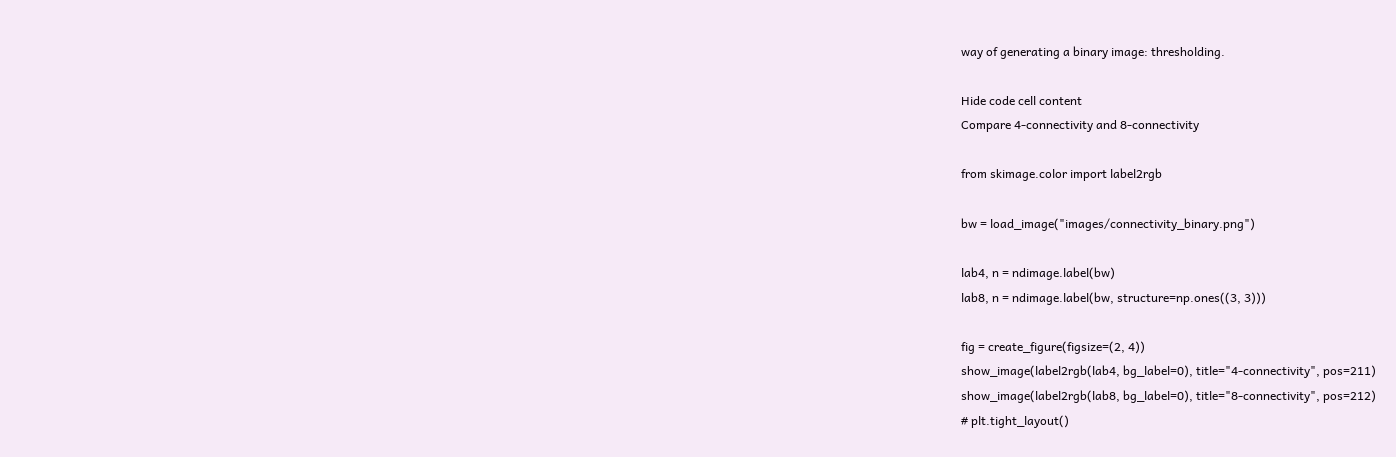way of generating a binary image: thresholding.

Hide code cell content
Compare 4-connectivity and 8-connectivity

from skimage.color import label2rgb

bw = load_image("images/connectivity_binary.png")

lab4, n = ndimage.label(bw)
lab8, n = ndimage.label(bw, structure=np.ones((3, 3)))

fig = create_figure(figsize=(2, 4))
show_image(label2rgb(lab4, bg_label=0), title="4-connectivity", pos=211)
show_image(label2rgb(lab8, bg_label=0), title="8-connectivity", pos=212)
# plt.tight_layout()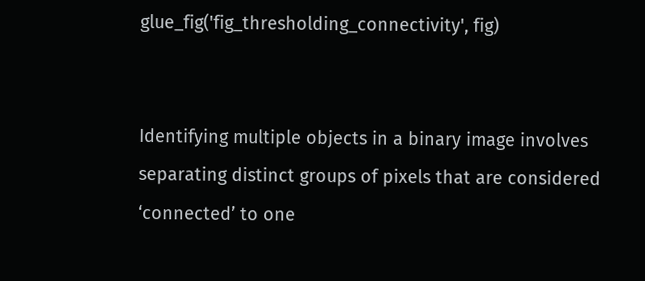glue_fig('fig_thresholding_connectivity', fig)


Identifying multiple objects in a binary image involves separating distinct groups of pixels that are considered ‘connected’ to one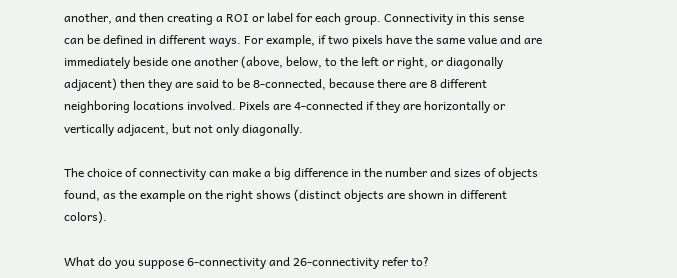another, and then creating a ROI or label for each group. Connectivity in this sense can be defined in different ways. For example, if two pixels have the same value and are immediately beside one another (above, below, to the left or right, or diagonally adjacent) then they are said to be 8-connected, because there are 8 different neighboring locations involved. Pixels are 4-connected if they are horizontally or vertically adjacent, but not only diagonally.

The choice of connectivity can make a big difference in the number and sizes of objects found, as the example on the right shows (distinct objects are shown in different colors).

What do you suppose 6-connectivity and 26-connectivity refer to?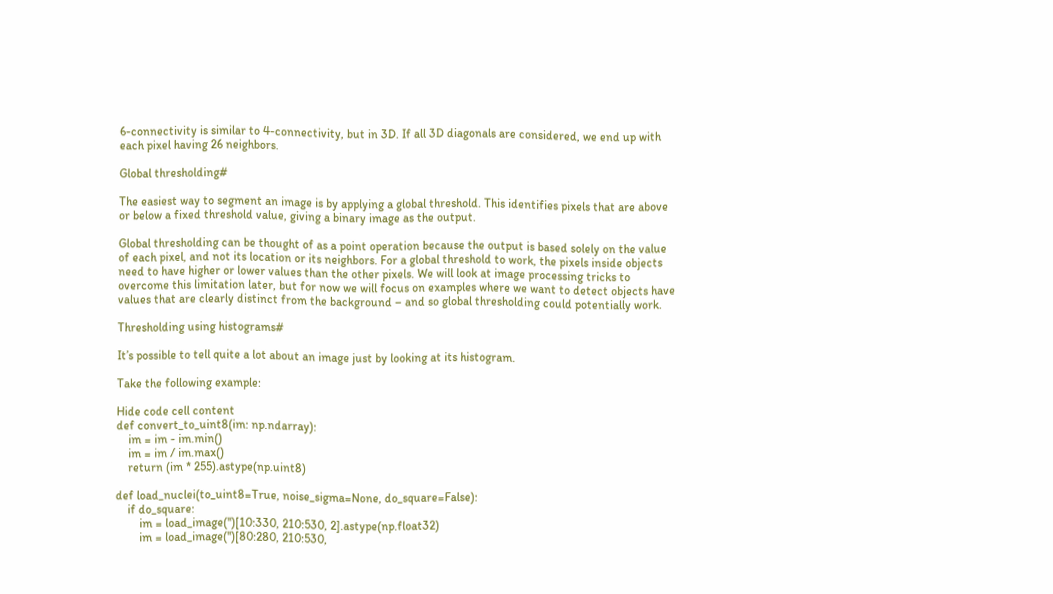6-connectivity is similar to 4-connectivity, but in 3D. If all 3D diagonals are considered, we end up with each pixel having 26 neighbors.

Global thresholding#

The easiest way to segment an image is by applying a global threshold. This identifies pixels that are above or below a fixed threshold value, giving a binary image as the output.

Global thresholding can be thought of as a point operation because the output is based solely on the value of each pixel, and not its location or its neighbors. For a global threshold to work, the pixels inside objects need to have higher or lower values than the other pixels. We will look at image processing tricks to overcome this limitation later, but for now we will focus on examples where we want to detect objects have values that are clearly distinct from the background – and so global thresholding could potentially work.

Thresholding using histograms#

It’s possible to tell quite a lot about an image just by looking at its histogram.

Take the following example:

Hide code cell content
def convert_to_uint8(im: np.ndarray):
    im = im - im.min()
    im = im / im.max()
    return (im * 255).astype(np.uint8)

def load_nuclei(to_uint8=True, noise_sigma=None, do_square=False):
    if do_square:
        im = load_image('')[10:330, 210:530, 2].astype(np.float32)
        im = load_image('')[80:280, 210:530,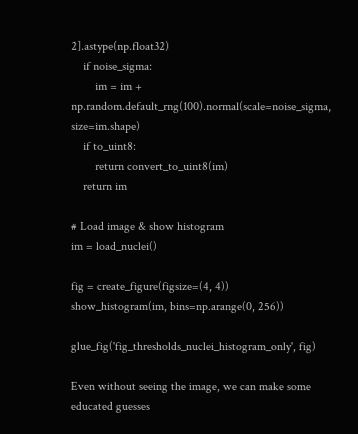2].astype(np.float32)
    if noise_sigma:
        im = im + np.random.default_rng(100).normal(scale=noise_sigma, size=im.shape)
    if to_uint8:
        return convert_to_uint8(im)
    return im

# Load image & show histogram
im = load_nuclei()

fig = create_figure(figsize=(4, 4))
show_histogram(im, bins=np.arange(0, 256))

glue_fig('fig_thresholds_nuclei_histogram_only', fig)

Even without seeing the image, we can make some educated guesses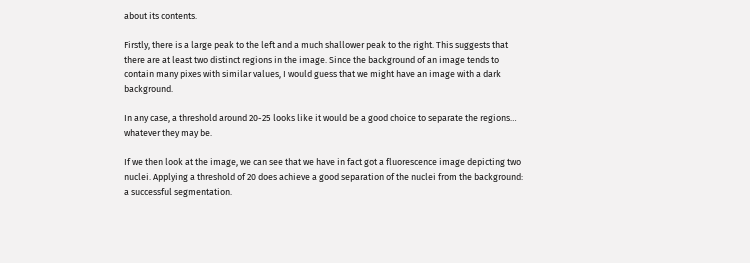about its contents.

Firstly, there is a large peak to the left and a much shallower peak to the right. This suggests that there are at least two distinct regions in the image. Since the background of an image tends to contain many pixes with similar values, I would guess that we might have an image with a dark background.

In any case, a threshold around 20-25 looks like it would be a good choice to separate the regions… whatever they may be.

If we then look at the image, we can see that we have in fact got a fluorescence image depicting two nuclei. Applying a threshold of 20 does achieve a good separation of the nuclei from the background: a successful segmentation.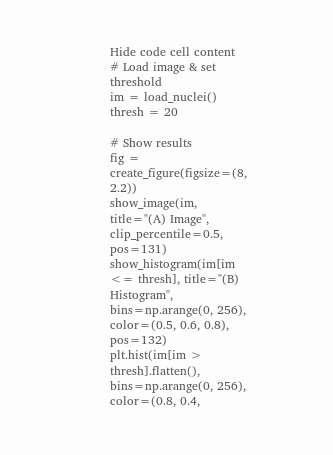Hide code cell content
# Load image & set threshold
im = load_nuclei()
thresh = 20

# Show results
fig = create_figure(figsize=(8, 2.2))
show_image(im, title="(A) Image", clip_percentile=0.5, pos=131)
show_histogram(im[im <= thresh], title="(B) Histogram", bins=np.arange(0, 256), color=(0.5, 0.6, 0.8), pos=132)
plt.hist(im[im > thresh].flatten(), bins=np.arange(0, 256), color=(0.8, 0.4,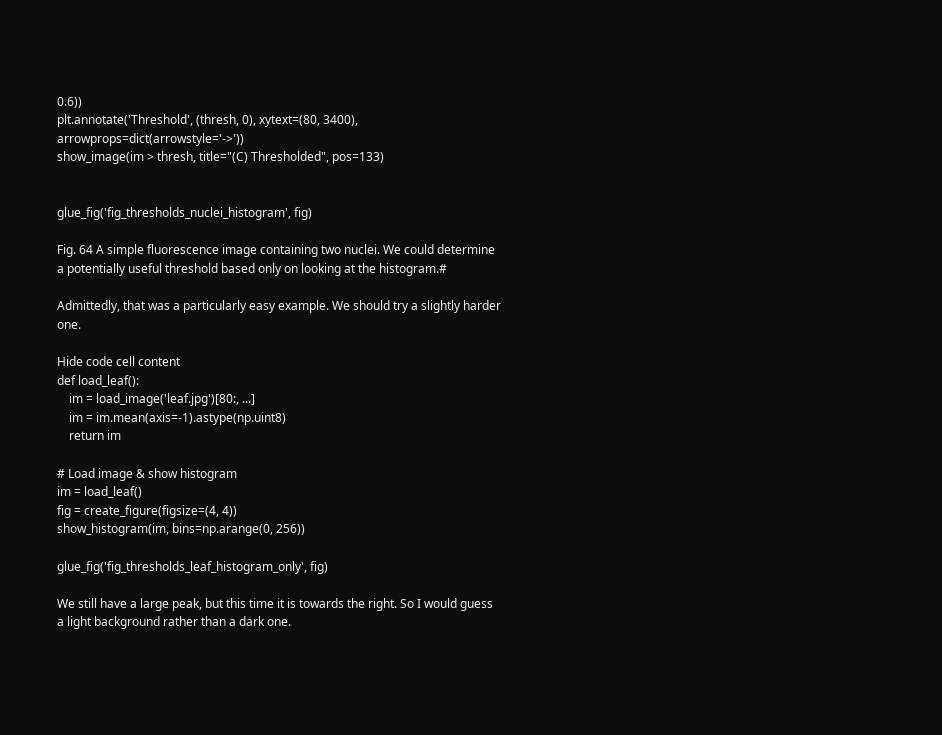0.6))
plt.annotate('Threshold', (thresh, 0), xytext=(80, 3400), arrowprops=dict(arrowstyle='->'))
show_image(im > thresh, title="(C) Thresholded", pos=133)


glue_fig('fig_thresholds_nuclei_histogram', fig)

Fig. 64 A simple fluorescence image containing two nuclei. We could determine a potentially useful threshold based only on looking at the histogram.#

Admittedly, that was a particularly easy example. We should try a slightly harder one.

Hide code cell content
def load_leaf():
    im = load_image('leaf.jpg')[80:, ...]
    im = im.mean(axis=-1).astype(np.uint8)
    return im

# Load image & show histogram
im = load_leaf()
fig = create_figure(figsize=(4, 4))
show_histogram(im, bins=np.arange(0, 256))

glue_fig('fig_thresholds_leaf_histogram_only', fig)

We still have a large peak, but this time it is towards the right. So I would guess a light background rather than a dark one.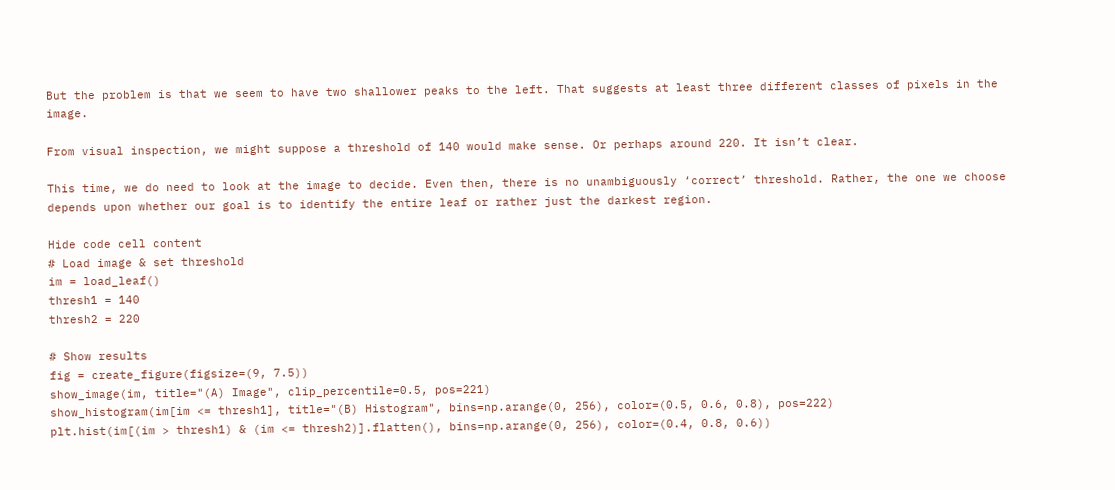But the problem is that we seem to have two shallower peaks to the left. That suggests at least three different classes of pixels in the image.

From visual inspection, we might suppose a threshold of 140 would make sense. Or perhaps around 220. It isn’t clear.

This time, we do need to look at the image to decide. Even then, there is no unambiguously ‘correct’ threshold. Rather, the one we choose depends upon whether our goal is to identify the entire leaf or rather just the darkest region.

Hide code cell content
# Load image & set threshold
im = load_leaf()
thresh1 = 140
thresh2 = 220

# Show results
fig = create_figure(figsize=(9, 7.5))
show_image(im, title="(A) Image", clip_percentile=0.5, pos=221)
show_histogram(im[im <= thresh1], title="(B) Histogram", bins=np.arange(0, 256), color=(0.5, 0.6, 0.8), pos=222)
plt.hist(im[(im > thresh1) & (im <= thresh2)].flatten(), bins=np.arange(0, 256), color=(0.4, 0.8, 0.6))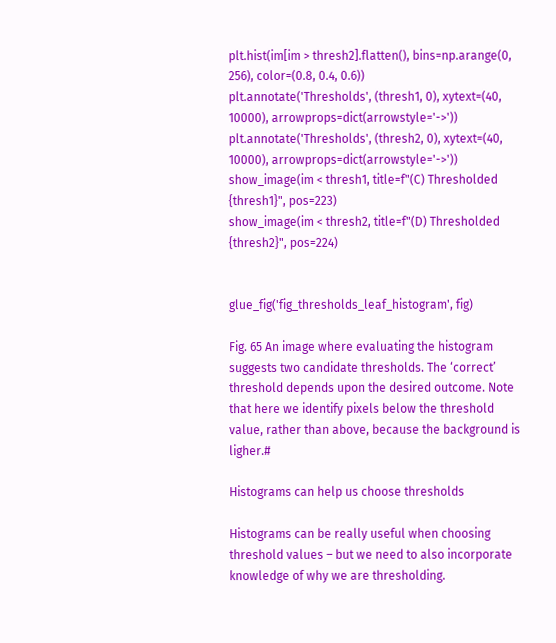plt.hist(im[im > thresh2].flatten(), bins=np.arange(0, 256), color=(0.8, 0.4, 0.6))
plt.annotate('Thresholds', (thresh1, 0), xytext=(40, 10000), arrowprops=dict(arrowstyle='->'))
plt.annotate('Thresholds', (thresh2, 0), xytext=(40, 10000), arrowprops=dict(arrowstyle='->'))
show_image(im < thresh1, title=f"(C) Thresholded {thresh1}", pos=223)
show_image(im < thresh2, title=f"(D) Thresholded {thresh2}", pos=224)


glue_fig('fig_thresholds_leaf_histogram', fig)

Fig. 65 An image where evaluating the histogram suggests two candidate thresholds. The ‘correct’ threshold depends upon the desired outcome. Note that here we identify pixels below the threshold value, rather than above, because the background is ligher.#

Histograms can help us choose thresholds

Histograms can be really useful when choosing threshold values – but we need to also incorporate knowledge of why we are thresholding.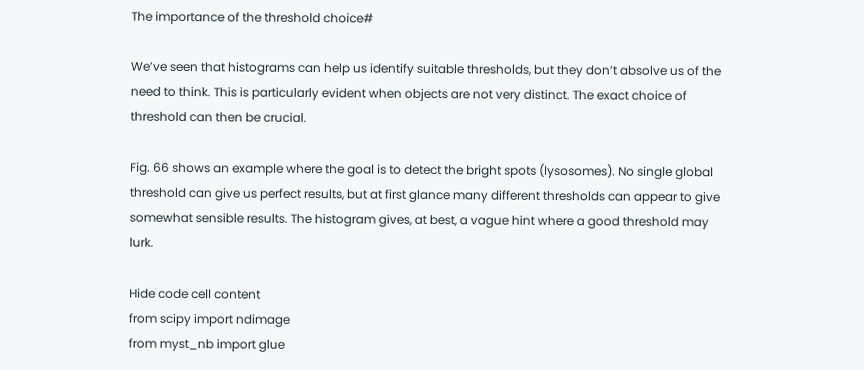The importance of the threshold choice#

We’ve seen that histograms can help us identify suitable thresholds, but they don’t absolve us of the need to think. This is particularly evident when objects are not very distinct. The exact choice of threshold can then be crucial.

Fig. 66 shows an example where the goal is to detect the bright spots (lysosomes). No single global threshold can give us perfect results, but at first glance many different thresholds can appear to give somewhat sensible results. The histogram gives, at best, a vague hint where a good threshold may lurk.

Hide code cell content
from scipy import ndimage
from myst_nb import glue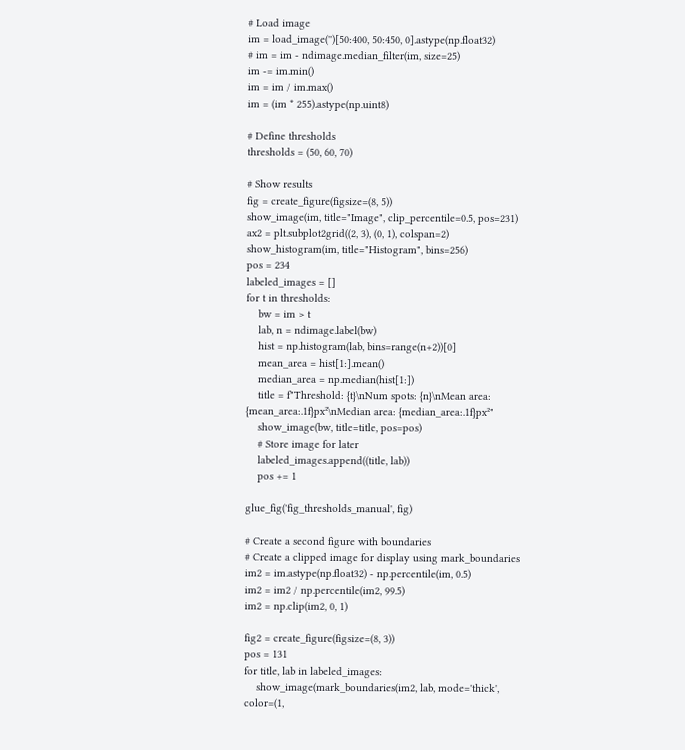# Load image
im = load_image('')[50:400, 50:450, 0].astype(np.float32)
# im = im - ndimage.median_filter(im, size=25)
im -= im.min()
im = im / im.max()
im = (im * 255).astype(np.uint8)

# Define thresholds
thresholds = (50, 60, 70)

# Show results
fig = create_figure(figsize=(8, 5))
show_image(im, title="Image", clip_percentile=0.5, pos=231)
ax2 = plt.subplot2grid((2, 3), (0, 1), colspan=2)
show_histogram(im, title="Histogram", bins=256)
pos = 234
labeled_images = []
for t in thresholds:
    bw = im > t
    lab, n = ndimage.label(bw)
    hist = np.histogram(lab, bins=range(n+2))[0]
    mean_area = hist[1:].mean()
    median_area = np.median(hist[1:])
    title = f"Threshold: {t}\nNum spots: {n}\nMean area: {mean_area:.1f}px²\nMedian area: {median_area:.1f}px²"
    show_image(bw, title=title, pos=pos)
    # Store image for later
    labeled_images.append((title, lab))
    pos += 1

glue_fig('fig_thresholds_manual', fig)

# Create a second figure with boundaries
# Create a clipped image for display using mark_boundaries
im2 = im.astype(np.float32) - np.percentile(im, 0.5)
im2 = im2 / np.percentile(im2, 99.5)
im2 = np.clip(im2, 0, 1)

fig2 = create_figure(figsize=(8, 3))
pos = 131
for title, lab in labeled_images:
    show_image(mark_boundaries(im2, lab, mode='thick', color=(1,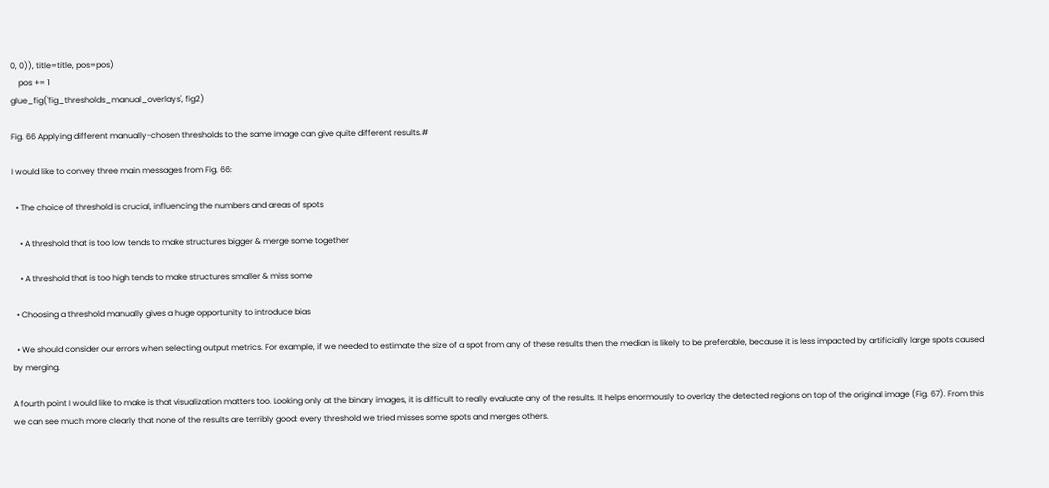0, 0)), title=title, pos=pos)
    pos += 1
glue_fig('fig_thresholds_manual_overlays', fig2)

Fig. 66 Applying different manually-chosen thresholds to the same image can give quite different results.#

I would like to convey three main messages from Fig. 66:

  • The choice of threshold is crucial, influencing the numbers and areas of spots

    • A threshold that is too low tends to make structures bigger & merge some together

    • A threshold that is too high tends to make structures smaller & miss some

  • Choosing a threshold manually gives a huge opportunity to introduce bias

  • We should consider our errors when selecting output metrics. For example, if we needed to estimate the size of a spot from any of these results then the median is likely to be preferable, because it is less impacted by artificially large spots caused by merging.

A fourth point I would like to make is that visualization matters too. Looking only at the binary images, it is difficult to really evaluate any of the results. It helps enormously to overlay the detected regions on top of the original image (Fig. 67). From this we can see much more clearly that none of the results are terribly good: every threshold we tried misses some spots and merges others.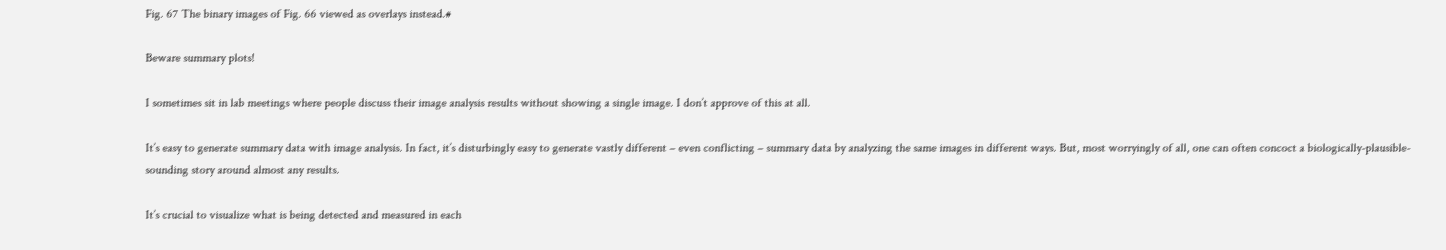Fig. 67 The binary images of Fig. 66 viewed as overlays instead.#

Beware summary plots!

I sometimes sit in lab meetings where people discuss their image analysis results without showing a single image. I don’t approve of this at all.

It’s easy to generate summary data with image analysis. In fact, it’s disturbingly easy to generate vastly different – even conflicting – summary data by analyzing the same images in different ways. But, most worryingly of all, one can often concoct a biologically-plausible-sounding story around almost any results.

It’s crucial to visualize what is being detected and measured in each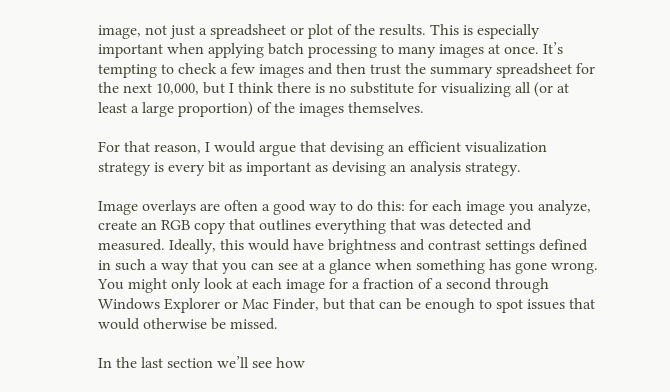image, not just a spreadsheet or plot of the results. This is especially important when applying batch processing to many images at once. It’s tempting to check a few images and then trust the summary spreadsheet for the next 10,000, but I think there is no substitute for visualizing all (or at least a large proportion) of the images themselves.

For that reason, I would argue that devising an efficient visualization strategy is every bit as important as devising an analysis strategy.

Image overlays are often a good way to do this: for each image you analyze, create an RGB copy that outlines everything that was detected and measured. Ideally, this would have brightness and contrast settings defined in such a way that you can see at a glance when something has gone wrong. You might only look at each image for a fraction of a second through Windows Explorer or Mac Finder, but that can be enough to spot issues that would otherwise be missed.

In the last section we’ll see how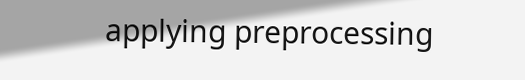applying preprocessing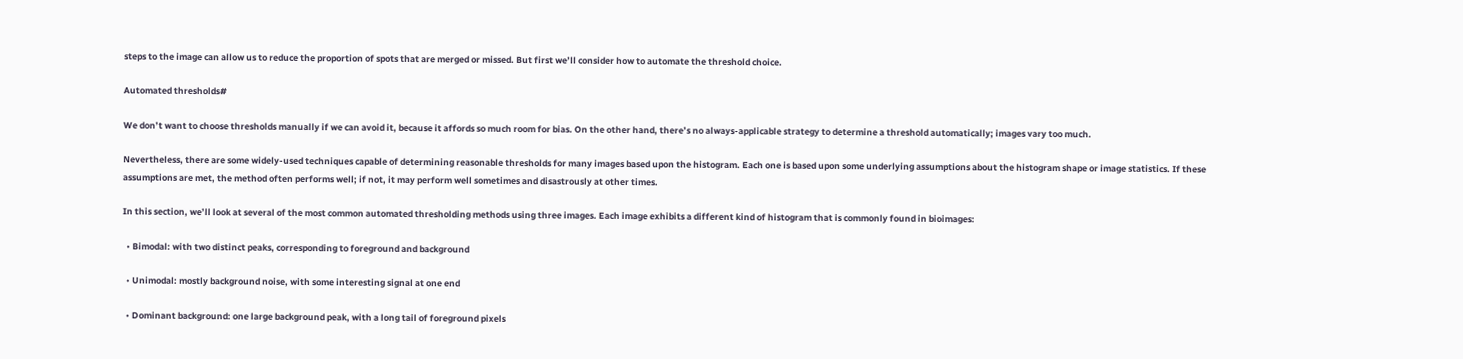steps to the image can allow us to reduce the proportion of spots that are merged or missed. But first we’ll consider how to automate the threshold choice.

Automated thresholds#

We don’t want to choose thresholds manually if we can avoid it, because it affords so much room for bias. On the other hand, there’s no always-applicable strategy to determine a threshold automatically; images vary too much.

Nevertheless, there are some widely-used techniques capable of determining reasonable thresholds for many images based upon the histogram. Each one is based upon some underlying assumptions about the histogram shape or image statistics. If these assumptions are met, the method often performs well; if not, it may perform well sometimes and disastrously at other times.

In this section, we’ll look at several of the most common automated thresholding methods using three images. Each image exhibits a different kind of histogram that is commonly found in bioimages:

  • Bimodal: with two distinct peaks, corresponding to foreground and background

  • Unimodal: mostly background noise, with some interesting signal at one end

  • Dominant background: one large background peak, with a long tail of foreground pixels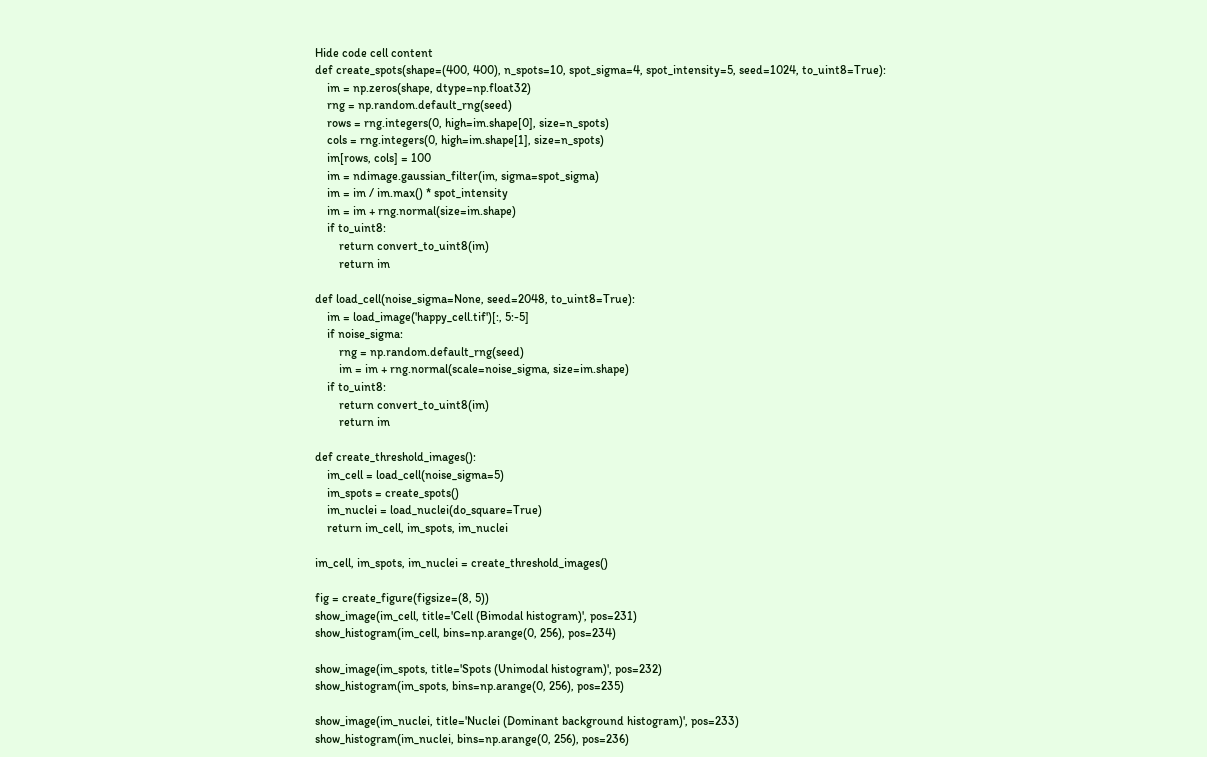Hide code cell content
def create_spots(shape=(400, 400), n_spots=10, spot_sigma=4, spot_intensity=5, seed=1024, to_uint8=True):
    im = np.zeros(shape, dtype=np.float32)
    rng = np.random.default_rng(seed)
    rows = rng.integers(0, high=im.shape[0], size=n_spots)
    cols = rng.integers(0, high=im.shape[1], size=n_spots)
    im[rows, cols] = 100
    im = ndimage.gaussian_filter(im, sigma=spot_sigma)
    im = im / im.max() * spot_intensity
    im = im + rng.normal(size=im.shape)
    if to_uint8:
        return convert_to_uint8(im)
        return im

def load_cell(noise_sigma=None, seed=2048, to_uint8=True):
    im = load_image('happy_cell.tif')[:, 5:-5]
    if noise_sigma:
        rng = np.random.default_rng(seed)
        im = im + rng.normal(scale=noise_sigma, size=im.shape)
    if to_uint8:
        return convert_to_uint8(im)
        return im

def create_threshold_images():
    im_cell = load_cell(noise_sigma=5)
    im_spots = create_spots()
    im_nuclei = load_nuclei(do_square=True)
    return im_cell, im_spots, im_nuclei

im_cell, im_spots, im_nuclei = create_threshold_images()

fig = create_figure(figsize=(8, 5))
show_image(im_cell, title='Cell (Bimodal histogram)', pos=231)
show_histogram(im_cell, bins=np.arange(0, 256), pos=234)

show_image(im_spots, title='Spots (Unimodal histogram)', pos=232)
show_histogram(im_spots, bins=np.arange(0, 256), pos=235)

show_image(im_nuclei, title='Nuclei (Dominant background histogram)', pos=233)
show_histogram(im_nuclei, bins=np.arange(0, 256), pos=236)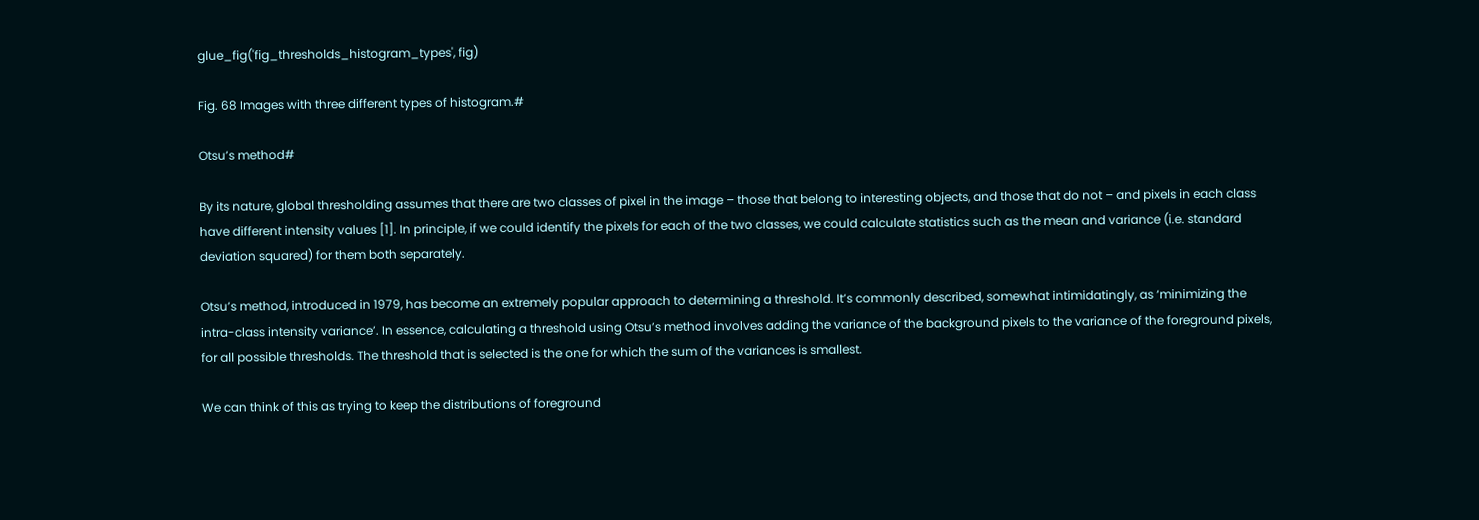glue_fig('fig_thresholds_histogram_types', fig)

Fig. 68 Images with three different types of histogram.#

Otsu’s method#

By its nature, global thresholding assumes that there are two classes of pixel in the image – those that belong to interesting objects, and those that do not – and pixels in each class have different intensity values [1]. In principle, if we could identify the pixels for each of the two classes, we could calculate statistics such as the mean and variance (i.e. standard deviation squared) for them both separately.

Otsu’s method, introduced in 1979, has become an extremely popular approach to determining a threshold. It’s commonly described, somewhat intimidatingly, as ‘minimizing the intra-class intensity variance’. In essence, calculating a threshold using Otsu’s method involves adding the variance of the background pixels to the variance of the foreground pixels, for all possible thresholds. The threshold that is selected is the one for which the sum of the variances is smallest.

We can think of this as trying to keep the distributions of foreground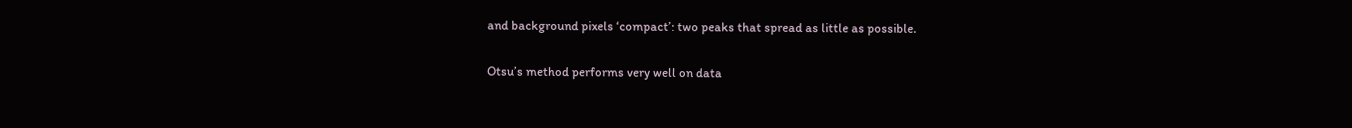and background pixels ‘compact’: two peaks that spread as little as possible.

Otsu’s method performs very well on data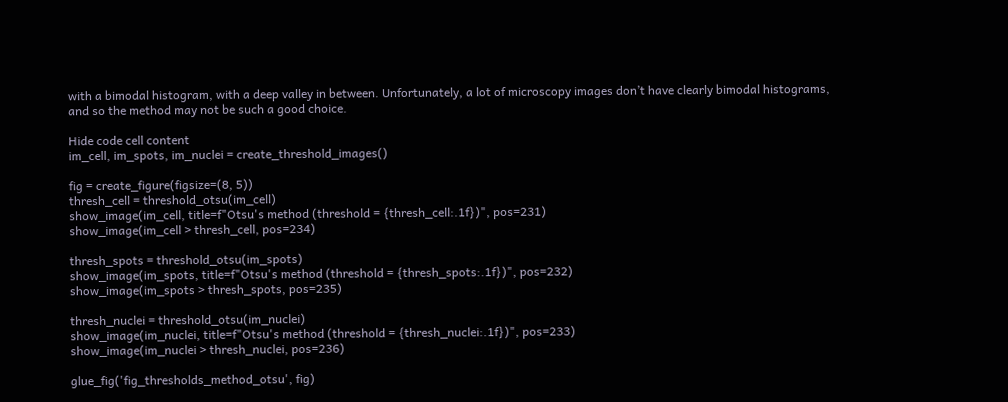with a bimodal histogram, with a deep valley in between. Unfortunately, a lot of microscopy images don’t have clearly bimodal histograms, and so the method may not be such a good choice.

Hide code cell content
im_cell, im_spots, im_nuclei = create_threshold_images()

fig = create_figure(figsize=(8, 5))
thresh_cell = threshold_otsu(im_cell)
show_image(im_cell, title=f"Otsu's method (threshold = {thresh_cell:.1f})", pos=231)
show_image(im_cell > thresh_cell, pos=234)

thresh_spots = threshold_otsu(im_spots)
show_image(im_spots, title=f"Otsu's method (threshold = {thresh_spots:.1f})", pos=232)
show_image(im_spots > thresh_spots, pos=235)

thresh_nuclei = threshold_otsu(im_nuclei)
show_image(im_nuclei, title=f"Otsu's method (threshold = {thresh_nuclei:.1f})", pos=233)
show_image(im_nuclei > thresh_nuclei, pos=236)

glue_fig('fig_thresholds_method_otsu', fig)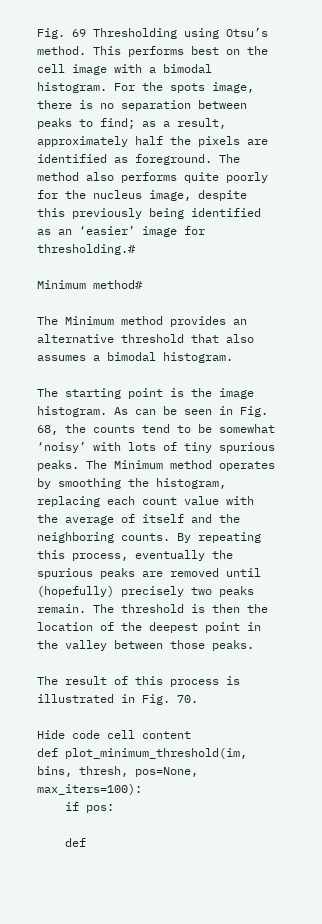Fig. 69 Thresholding using Otsu’s method. This performs best on the cell image with a bimodal histogram. For the spots image, there is no separation between peaks to find; as a result, approximately half the pixels are identified as foreground. The method also performs quite poorly for the nucleus image, despite this previously being identified as an ‘easier’ image for thresholding.#

Minimum method#

The Minimum method provides an alternative threshold that also assumes a bimodal histogram.

The starting point is the image histogram. As can be seen in Fig. 68, the counts tend to be somewhat ‘noisy’ with lots of tiny spurious peaks. The Minimum method operates by smoothing the histogram, replacing each count value with the average of itself and the neighboring counts. By repeating this process, eventually the spurious peaks are removed until (hopefully) precisely two peaks remain. The threshold is then the location of the deepest point in the valley between those peaks.

The result of this process is illustrated in Fig. 70.

Hide code cell content
def plot_minimum_threshold(im, bins, thresh, pos=None, max_iters=100):
    if pos:

    def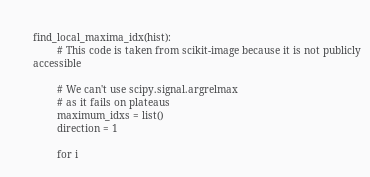find_local_maxima_idx(hist):
        # This code is taken from scikit-image because it is not publicly accessible

        # We can't use scipy.signal.argrelmax
        # as it fails on plateaus
        maximum_idxs = list()
        direction = 1

        for i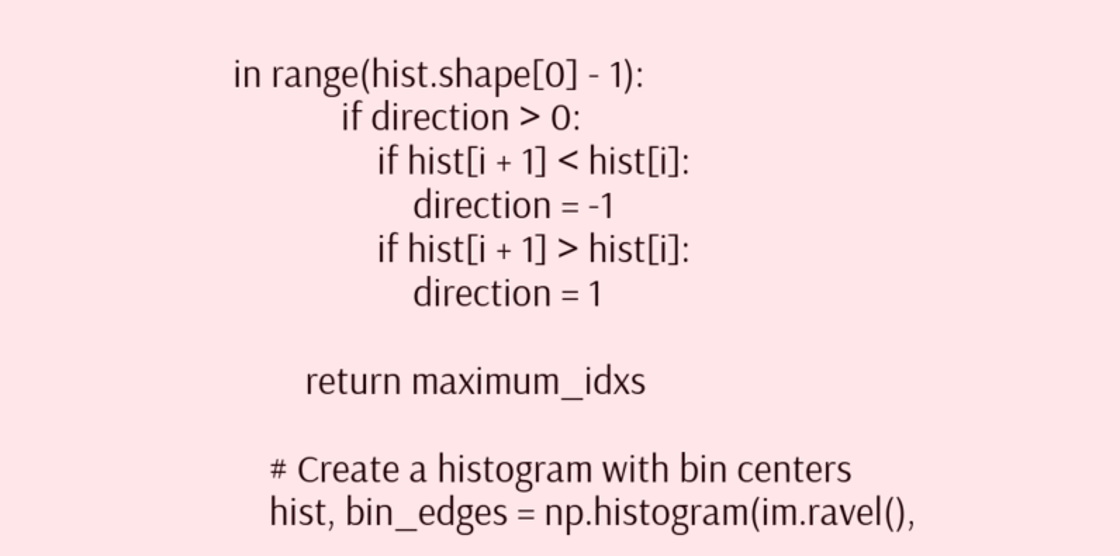in range(hist.shape[0] - 1):
            if direction > 0:
                if hist[i + 1] < hist[i]:
                    direction = -1
                if hist[i + 1] > hist[i]:
                    direction = 1

        return maximum_idxs

    # Create a histogram with bin centers
    hist, bin_edges = np.histogram(im.ravel(),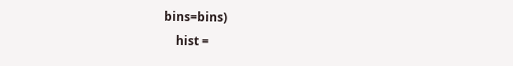bins=bins)
    hist =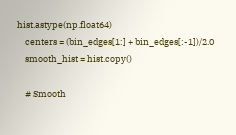hist.astype(np.float64)
    centers = (bin_edges[1:] + bin_edges[:-1])/2.0
    smooth_hist = hist.copy()

    # Smooth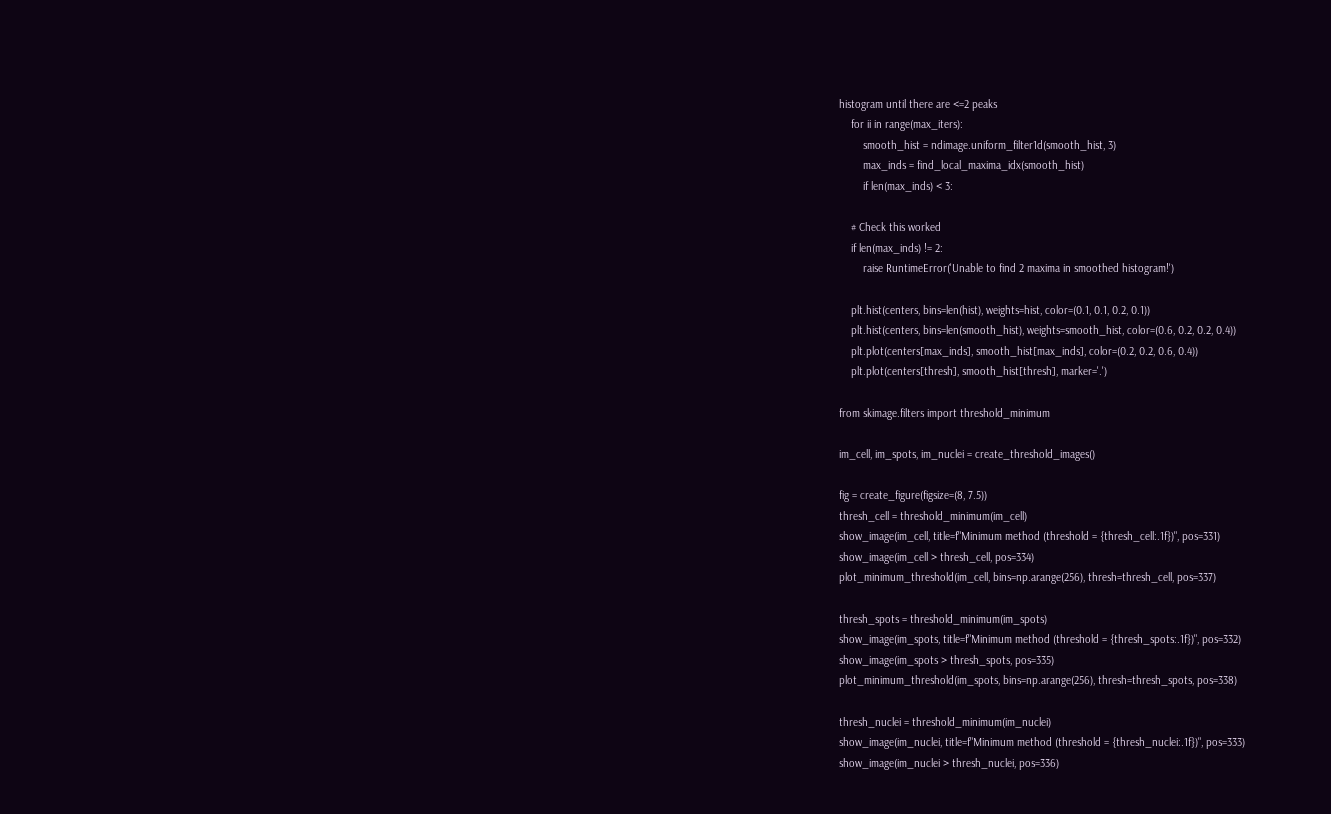histogram until there are <=2 peaks
    for ii in range(max_iters):
        smooth_hist = ndimage.uniform_filter1d(smooth_hist, 3)
        max_inds = find_local_maxima_idx(smooth_hist)
        if len(max_inds) < 3:

    # Check this worked
    if len(max_inds) != 2:
        raise RuntimeError('Unable to find 2 maxima in smoothed histogram!')

    plt.hist(centers, bins=len(hist), weights=hist, color=(0.1, 0.1, 0.2, 0.1))
    plt.hist(centers, bins=len(smooth_hist), weights=smooth_hist, color=(0.6, 0.2, 0.2, 0.4))
    plt.plot(centers[max_inds], smooth_hist[max_inds], color=(0.2, 0.2, 0.6, 0.4))
    plt.plot(centers[thresh], smooth_hist[thresh], marker='.')

from skimage.filters import threshold_minimum

im_cell, im_spots, im_nuclei = create_threshold_images()

fig = create_figure(figsize=(8, 7.5))
thresh_cell = threshold_minimum(im_cell)
show_image(im_cell, title=f"Minimum method (threshold = {thresh_cell:.1f})", pos=331)
show_image(im_cell > thresh_cell, pos=334)
plot_minimum_threshold(im_cell, bins=np.arange(256), thresh=thresh_cell, pos=337)

thresh_spots = threshold_minimum(im_spots)
show_image(im_spots, title=f"Minimum method (threshold = {thresh_spots:.1f})", pos=332)
show_image(im_spots > thresh_spots, pos=335)
plot_minimum_threshold(im_spots, bins=np.arange(256), thresh=thresh_spots, pos=338)

thresh_nuclei = threshold_minimum(im_nuclei)
show_image(im_nuclei, title=f"Minimum method (threshold = {thresh_nuclei:.1f})", pos=333)
show_image(im_nuclei > thresh_nuclei, pos=336)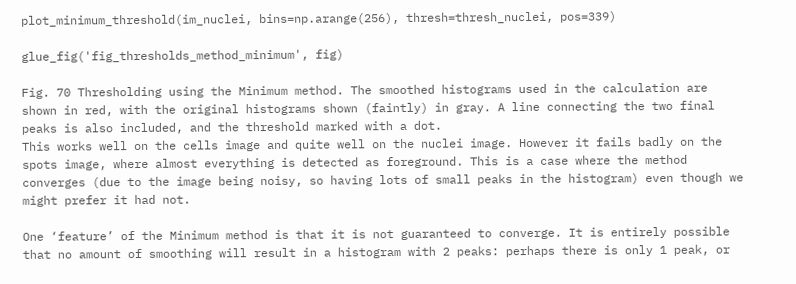plot_minimum_threshold(im_nuclei, bins=np.arange(256), thresh=thresh_nuclei, pos=339)

glue_fig('fig_thresholds_method_minimum', fig)

Fig. 70 Thresholding using the Minimum method. The smoothed histograms used in the calculation are shown in red, with the original histograms shown (faintly) in gray. A line connecting the two final peaks is also included, and the threshold marked with a dot.
This works well on the cells image and quite well on the nuclei image. However it fails badly on the spots image, where almost everything is detected as foreground. This is a case where the method converges (due to the image being noisy, so having lots of small peaks in the histogram) even though we might prefer it had not.

One ‘feature’ of the Minimum method is that it is not guaranteed to converge. It is entirely possible that no amount of smoothing will result in a histogram with 2 peaks: perhaps there is only 1 peak, or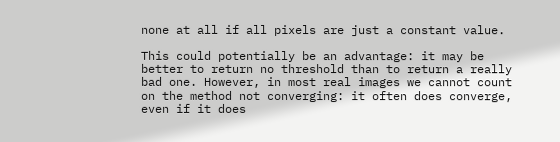none at all if all pixels are just a constant value.

This could potentially be an advantage: it may be better to return no threshold than to return a really bad one. However, in most real images we cannot count on the method not converging: it often does converge, even if it does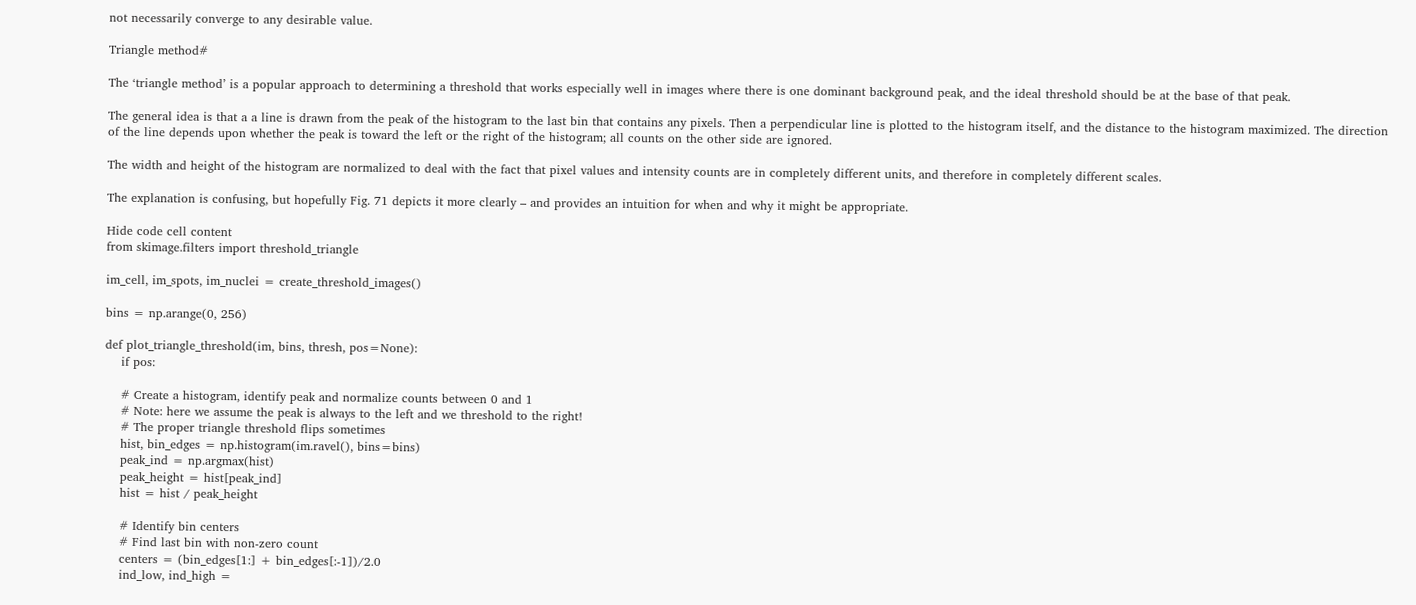not necessarily converge to any desirable value.

Triangle method#

The ‘triangle method’ is a popular approach to determining a threshold that works especially well in images where there is one dominant background peak, and the ideal threshold should be at the base of that peak.

The general idea is that a a line is drawn from the peak of the histogram to the last bin that contains any pixels. Then a perpendicular line is plotted to the histogram itself, and the distance to the histogram maximized. The direction of the line depends upon whether the peak is toward the left or the right of the histogram; all counts on the other side are ignored.

The width and height of the histogram are normalized to deal with the fact that pixel values and intensity counts are in completely different units, and therefore in completely different scales.

The explanation is confusing, but hopefully Fig. 71 depicts it more clearly – and provides an intuition for when and why it might be appropriate.

Hide code cell content
from skimage.filters import threshold_triangle

im_cell, im_spots, im_nuclei = create_threshold_images()

bins = np.arange(0, 256)

def plot_triangle_threshold(im, bins, thresh, pos=None):
    if pos:

    # Create a histogram, identify peak and normalize counts between 0 and 1
    # Note: here we assume the peak is always to the left and we threshold to the right!
    # The proper triangle threshold flips sometimes
    hist, bin_edges = np.histogram(im.ravel(), bins=bins)
    peak_ind = np.argmax(hist)
    peak_height = hist[peak_ind]
    hist = hist / peak_height

    # Identify bin centers
    # Find last bin with non-zero count
    centers = (bin_edges[1:] + bin_edges[:-1])/2.0
    ind_low, ind_high =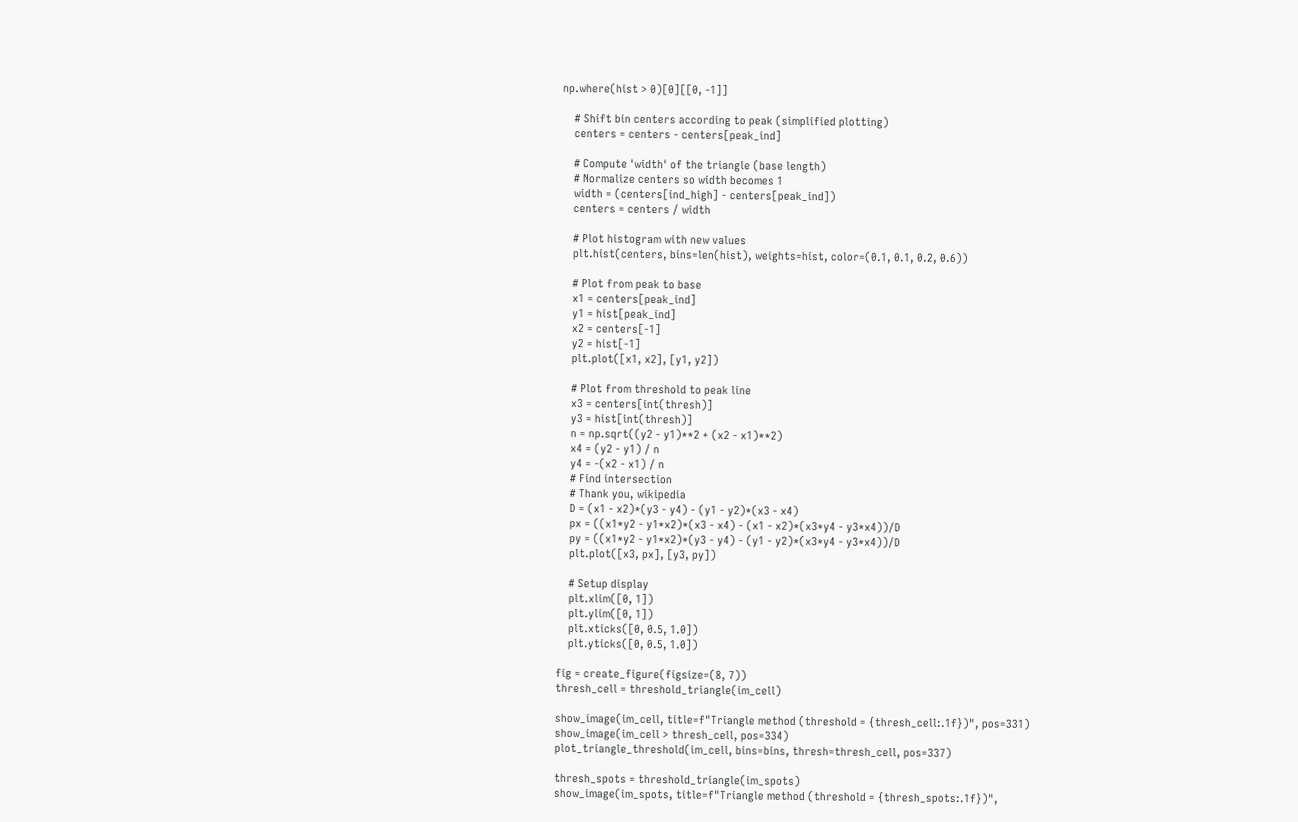np.where(hist > 0)[0][[0, -1]]

    # Shift bin centers according to peak (simplified plotting)
    centers = centers - centers[peak_ind]

    # Compute 'width' of the triangle (base length)
    # Normalize centers so width becomes 1
    width = (centers[ind_high] - centers[peak_ind])
    centers = centers / width

    # Plot histogram with new values
    plt.hist(centers, bins=len(hist), weights=hist, color=(0.1, 0.1, 0.2, 0.6))

    # Plot from peak to base
    x1 = centers[peak_ind]
    y1 = hist[peak_ind]
    x2 = centers[-1]
    y2 = hist[-1]
    plt.plot([x1, x2], [y1, y2])

    # Plot from threshold to peak line
    x3 = centers[int(thresh)]
    y3 = hist[int(thresh)]
    n = np.sqrt((y2 - y1)**2 + (x2 - x1)**2)
    x4 = (y2 - y1) / n
    y4 = -(x2 - x1) / n
    # Find intersection
    # Thank you, wikipedia
    D = (x1 - x2)*(y3 - y4) - (y1 - y2)*(x3 - x4)
    px = ((x1*y2 - y1*x2)*(x3 - x4) - (x1 - x2)*(x3*y4 - y3*x4))/D
    py = ((x1*y2 - y1*x2)*(y3 - y4) - (y1 - y2)*(x3*y4 - y3*x4))/D
    plt.plot([x3, px], [y3, py])

    # Setup display
    plt.xlim([0, 1])
    plt.ylim([0, 1])
    plt.xticks([0, 0.5, 1.0])
    plt.yticks([0, 0.5, 1.0])

fig = create_figure(figsize=(8, 7))
thresh_cell = threshold_triangle(im_cell)

show_image(im_cell, title=f"Triangle method (threshold = {thresh_cell:.1f})", pos=331)
show_image(im_cell > thresh_cell, pos=334)
plot_triangle_threshold(im_cell, bins=bins, thresh=thresh_cell, pos=337)

thresh_spots = threshold_triangle(im_spots)
show_image(im_spots, title=f"Triangle method (threshold = {thresh_spots:.1f})",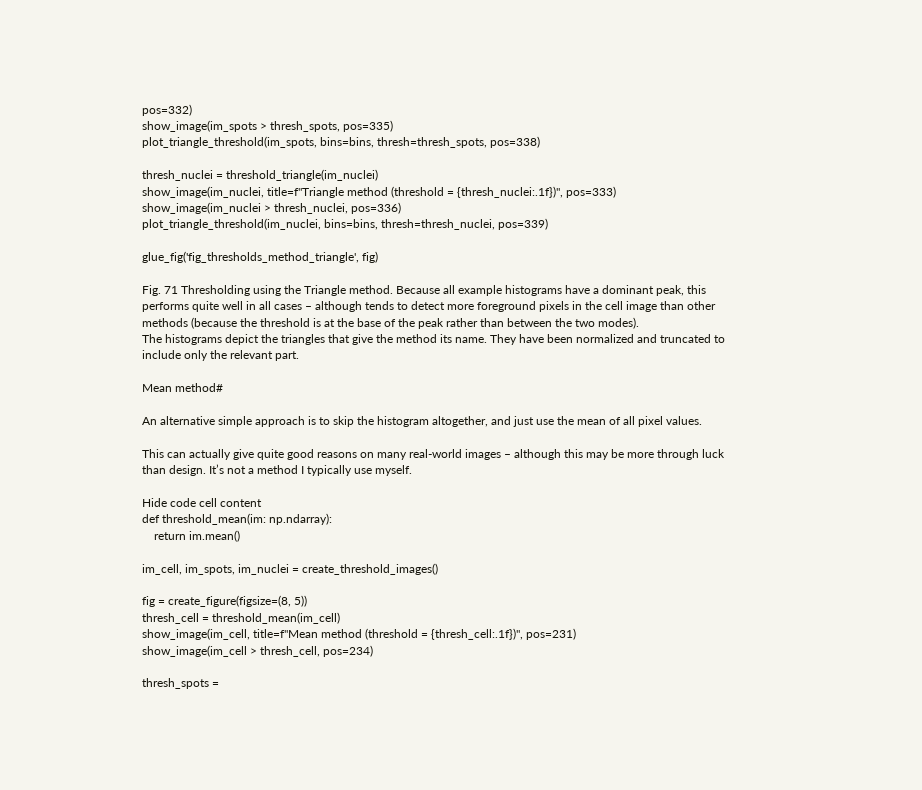pos=332)
show_image(im_spots > thresh_spots, pos=335)
plot_triangle_threshold(im_spots, bins=bins, thresh=thresh_spots, pos=338)

thresh_nuclei = threshold_triangle(im_nuclei)
show_image(im_nuclei, title=f"Triangle method (threshold = {thresh_nuclei:.1f})", pos=333)
show_image(im_nuclei > thresh_nuclei, pos=336)
plot_triangle_threshold(im_nuclei, bins=bins, thresh=thresh_nuclei, pos=339)

glue_fig('fig_thresholds_method_triangle', fig)

Fig. 71 Thresholding using the Triangle method. Because all example histograms have a dominant peak, this performs quite well in all cases – although tends to detect more foreground pixels in the cell image than other methods (because the threshold is at the base of the peak rather than between the two modes).
The histograms depict the triangles that give the method its name. They have been normalized and truncated to include only the relevant part.

Mean method#

An alternative simple approach is to skip the histogram altogether, and just use the mean of all pixel values.

This can actually give quite good reasons on many real-world images – although this may be more through luck than design. It’s not a method I typically use myself.

Hide code cell content
def threshold_mean(im: np.ndarray):
    return im.mean()

im_cell, im_spots, im_nuclei = create_threshold_images()

fig = create_figure(figsize=(8, 5))
thresh_cell = threshold_mean(im_cell)
show_image(im_cell, title=f"Mean method (threshold = {thresh_cell:.1f})", pos=231)
show_image(im_cell > thresh_cell, pos=234)

thresh_spots =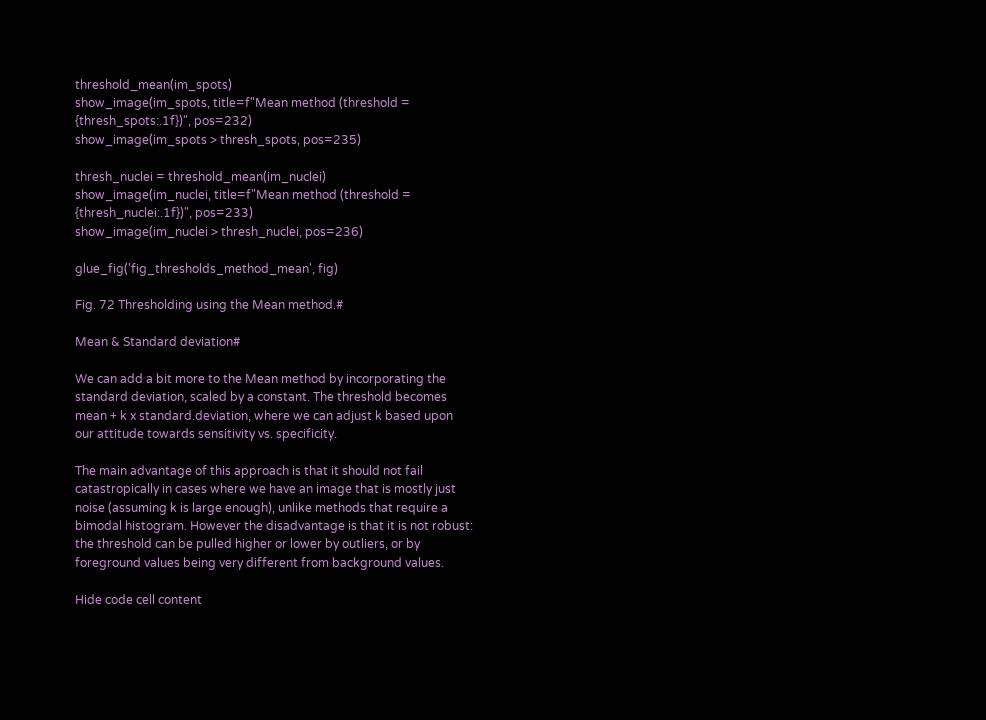threshold_mean(im_spots)
show_image(im_spots, title=f"Mean method (threshold = {thresh_spots:.1f})", pos=232)
show_image(im_spots > thresh_spots, pos=235)

thresh_nuclei = threshold_mean(im_nuclei)
show_image(im_nuclei, title=f"Mean method (threshold = {thresh_nuclei:.1f})", pos=233)
show_image(im_nuclei > thresh_nuclei, pos=236)

glue_fig('fig_thresholds_method_mean', fig)

Fig. 72 Thresholding using the Mean method.#

Mean & Standard deviation#

We can add a bit more to the Mean method by incorporating the standard deviation, scaled by a constant. The threshold becomes mean + k x standard.deviation, where we can adjust k based upon our attitude towards sensitivity vs. specificity.

The main advantage of this approach is that it should not fail catastropically in cases where we have an image that is mostly just noise (assuming k is large enough), unlike methods that require a bimodal histogram. However the disadvantage is that it is not robust: the threshold can be pulled higher or lower by outliers, or by foreground values being very different from background values.

Hide code cell content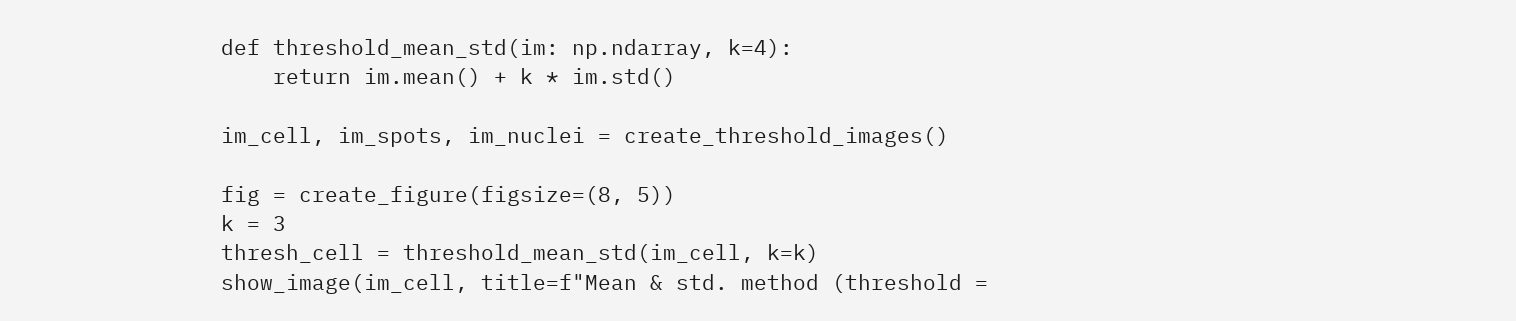def threshold_mean_std(im: np.ndarray, k=4):
    return im.mean() + k * im.std()

im_cell, im_spots, im_nuclei = create_threshold_images()

fig = create_figure(figsize=(8, 5))
k = 3
thresh_cell = threshold_mean_std(im_cell, k=k)
show_image(im_cell, title=f"Mean & std. method (threshold =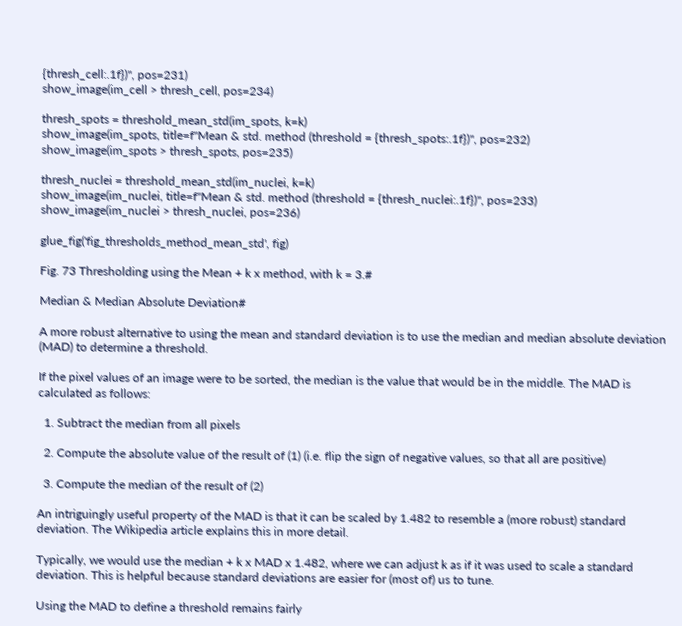{thresh_cell:.1f})", pos=231)
show_image(im_cell > thresh_cell, pos=234)

thresh_spots = threshold_mean_std(im_spots, k=k)
show_image(im_spots, title=f"Mean & std. method (threshold = {thresh_spots:.1f})", pos=232)
show_image(im_spots > thresh_spots, pos=235)

thresh_nuclei = threshold_mean_std(im_nuclei, k=k)
show_image(im_nuclei, title=f"Mean & std. method (threshold = {thresh_nuclei:.1f})", pos=233)
show_image(im_nuclei > thresh_nuclei, pos=236)

glue_fig('fig_thresholds_method_mean_std', fig)

Fig. 73 Thresholding using the Mean + k x method, with k = 3.#

Median & Median Absolute Deviation#

A more robust alternative to using the mean and standard deviation is to use the median and median absolute deviation (MAD) to determine a threshold.

If the pixel values of an image were to be sorted, the median is the value that would be in the middle. The MAD is calculated as follows:

  1. Subtract the median from all pixels

  2. Compute the absolute value of the result of (1) (i.e. flip the sign of negative values, so that all are positive)

  3. Compute the median of the result of (2)

An intriguingly useful property of the MAD is that it can be scaled by 1.482 to resemble a (more robust) standard deviation. The Wikipedia article explains this in more detail.

Typically, we would use the median + k x MAD x 1.482, where we can adjust k as if it was used to scale a standard deviation. This is helpful because standard deviations are easier for (most of) us to tune.

Using the MAD to define a threshold remains fairly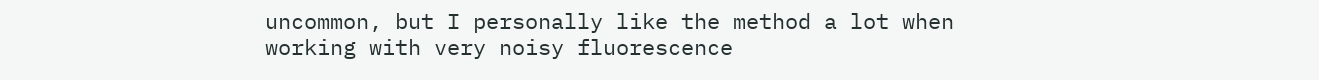uncommon, but I personally like the method a lot when working with very noisy fluorescence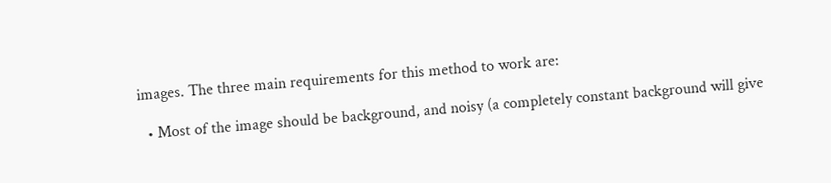images. The three main requirements for this method to work are:

  • Most of the image should be background, and noisy (a completely constant background will give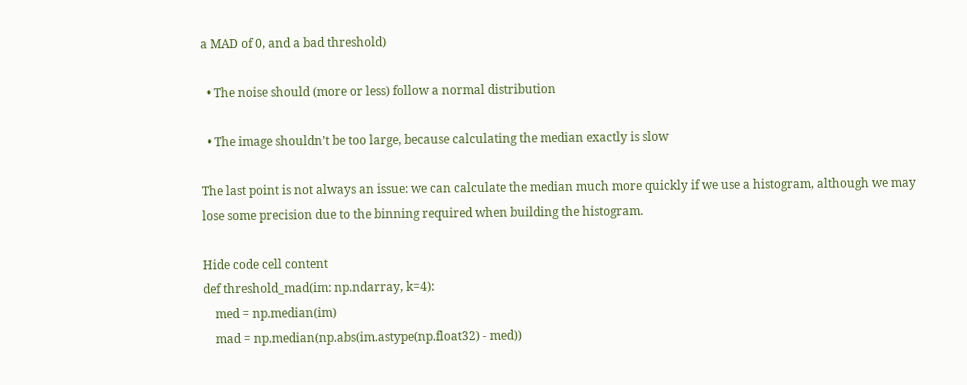a MAD of 0, and a bad threshold)

  • The noise should (more or less) follow a normal distribution

  • The image shouldn’t be too large, because calculating the median exactly is slow

The last point is not always an issue: we can calculate the median much more quickly if we use a histogram, although we may lose some precision due to the binning required when building the histogram.

Hide code cell content
def threshold_mad(im: np.ndarray, k=4):
    med = np.median(im)
    mad = np.median(np.abs(im.astype(np.float32) - med))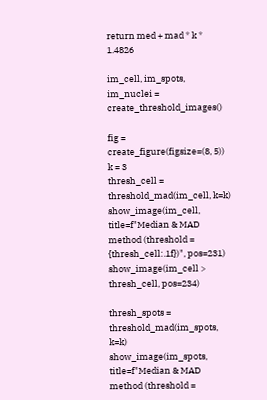return med + mad * k * 1.4826

im_cell, im_spots, im_nuclei = create_threshold_images()

fig = create_figure(figsize=(8, 5))
k = 3
thresh_cell = threshold_mad(im_cell, k=k)
show_image(im_cell, title=f"Median & MAD method (threshold = {thresh_cell:.1f})", pos=231)
show_image(im_cell > thresh_cell, pos=234)

thresh_spots = threshold_mad(im_spots, k=k)
show_image(im_spots, title=f"Median & MAD method (threshold =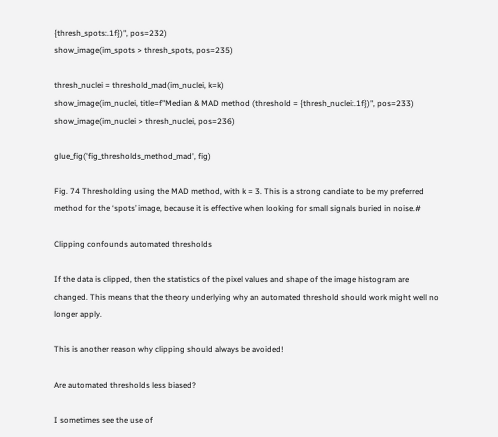{thresh_spots:.1f})", pos=232)
show_image(im_spots > thresh_spots, pos=235)

thresh_nuclei = threshold_mad(im_nuclei, k=k)
show_image(im_nuclei, title=f"Median & MAD method (threshold = {thresh_nuclei:.1f})", pos=233)
show_image(im_nuclei > thresh_nuclei, pos=236)

glue_fig('fig_thresholds_method_mad', fig)

Fig. 74 Thresholding using the MAD method, with k = 3. This is a strong candiate to be my preferred method for the ‘spots’ image, because it is effective when looking for small signals buried in noise.#

Clipping confounds automated thresholds

If the data is clipped, then the statistics of the pixel values and shape of the image histogram are changed. This means that the theory underlying why an automated threshold should work might well no longer apply.

This is another reason why clipping should always be avoided!

Are automated thresholds less biased?

I sometimes see the use of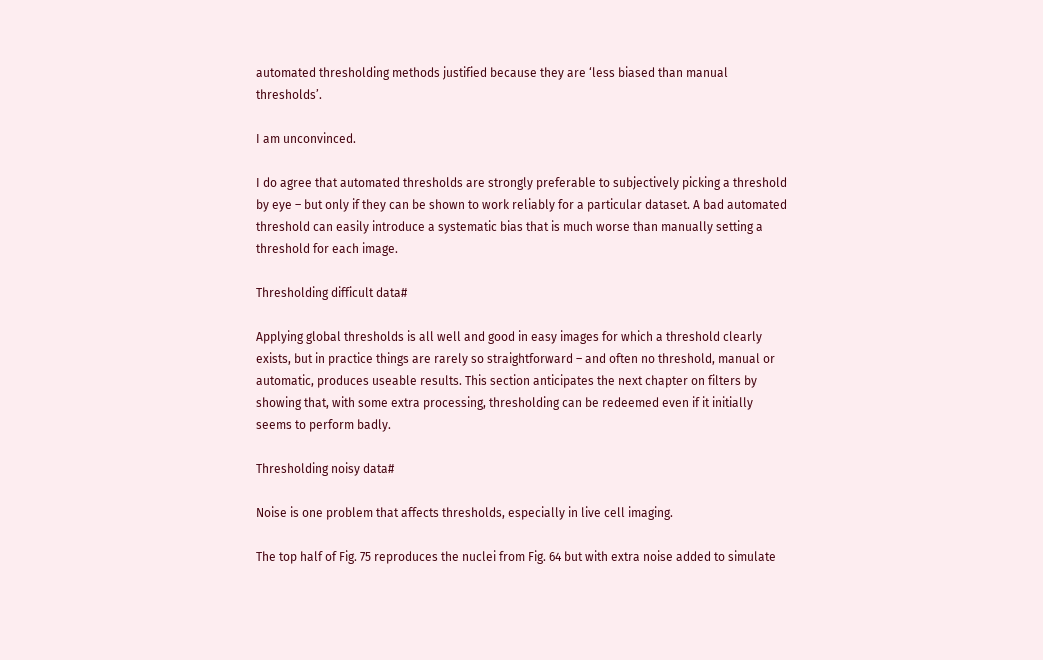automated thresholding methods justified because they are ‘less biased than manual thresholds’.

I am unconvinced.

I do agree that automated thresholds are strongly preferable to subjectively picking a threshold by eye – but only if they can be shown to work reliably for a particular dataset. A bad automated threshold can easily introduce a systematic bias that is much worse than manually setting a threshold for each image.

Thresholding difficult data#

Applying global thresholds is all well and good in easy images for which a threshold clearly exists, but in practice things are rarely so straightforward – and often no threshold, manual or automatic, produces useable results. This section anticipates the next chapter on filters by showing that, with some extra processing, thresholding can be redeemed even if it initially seems to perform badly.

Thresholding noisy data#

Noise is one problem that affects thresholds, especially in live cell imaging.

The top half of Fig. 75 reproduces the nuclei from Fig. 64 but with extra noise added to simulate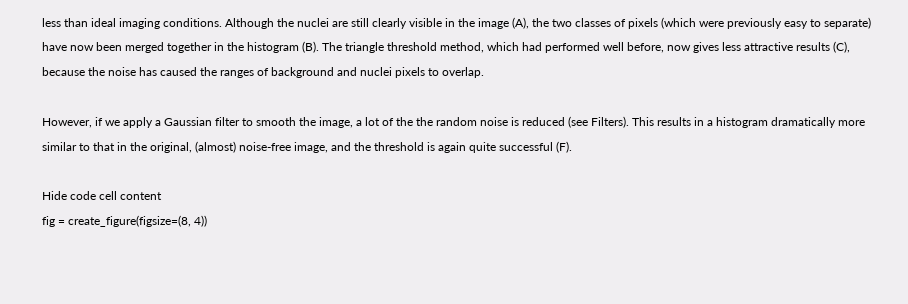less than ideal imaging conditions. Although the nuclei are still clearly visible in the image (A), the two classes of pixels (which were previously easy to separate) have now been merged together in the histogram (B). The triangle threshold method, which had performed well before, now gives less attractive results (C), because the noise has caused the ranges of background and nuclei pixels to overlap.

However, if we apply a Gaussian filter to smooth the image, a lot of the the random noise is reduced (see Filters). This results in a histogram dramatically more similar to that in the original, (almost) noise-free image, and the threshold is again quite successful (F).

Hide code cell content
fig = create_figure(figsize=(8, 4))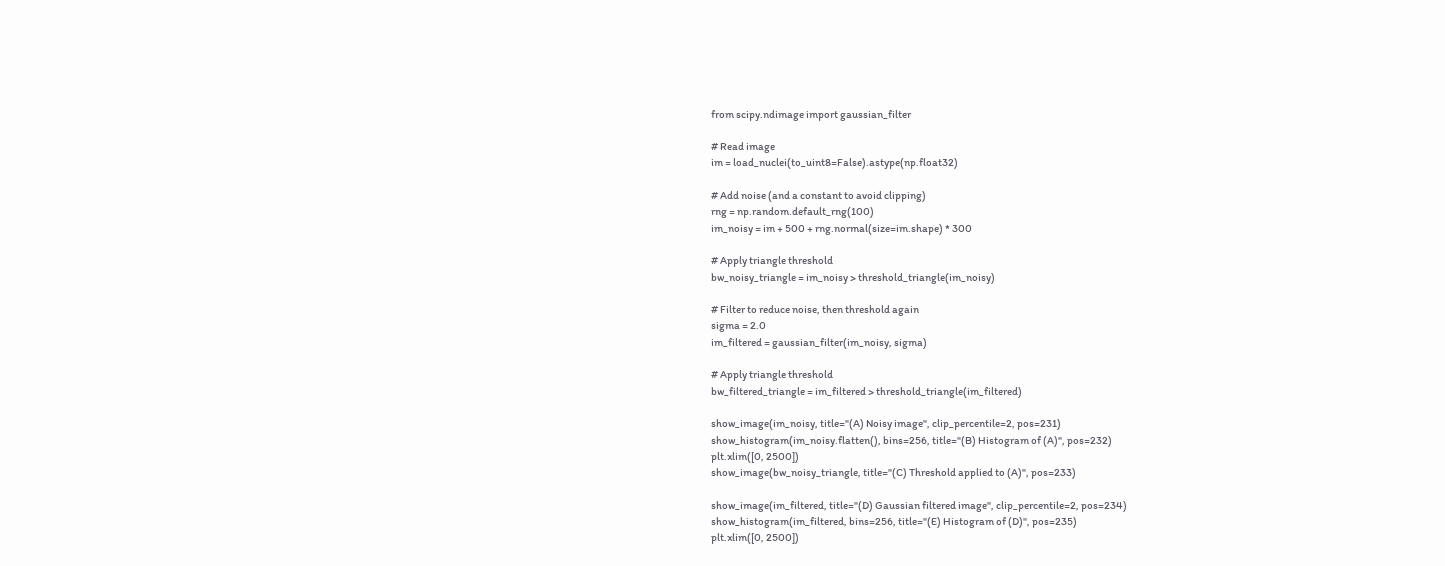from scipy.ndimage import gaussian_filter

# Read image
im = load_nuclei(to_uint8=False).astype(np.float32)

# Add noise (and a constant to avoid clipping)
rng = np.random.default_rng(100)
im_noisy = im + 500 + rng.normal(size=im.shape) * 300

# Apply triangle threshold
bw_noisy_triangle = im_noisy > threshold_triangle(im_noisy)

# Filter to reduce noise, then threshold again
sigma = 2.0
im_filtered = gaussian_filter(im_noisy, sigma)

# Apply triangle threshold
bw_filtered_triangle = im_filtered > threshold_triangle(im_filtered)

show_image(im_noisy, title="(A) Noisy image", clip_percentile=2, pos=231)
show_histogram(im_noisy.flatten(), bins=256, title="(B) Histogram of (A)", pos=232)
plt.xlim([0, 2500])
show_image(bw_noisy_triangle, title="(C) Threshold applied to (A)", pos=233)

show_image(im_filtered, title="(D) Gaussian filtered image", clip_percentile=2, pos=234)
show_histogram(im_filtered, bins=256, title="(E) Histogram of (D)", pos=235)
plt.xlim([0, 2500])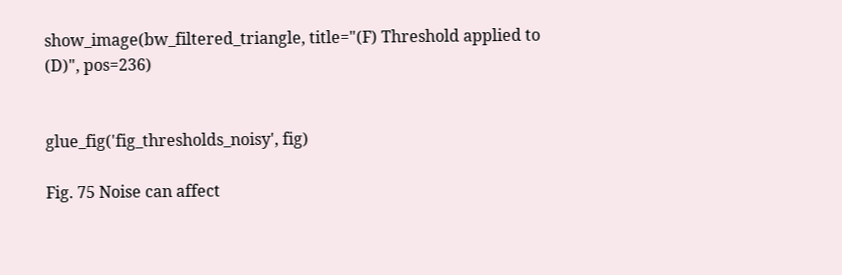show_image(bw_filtered_triangle, title="(F) Threshold applied to (D)", pos=236)


glue_fig('fig_thresholds_noisy', fig)

Fig. 75 Noise can affect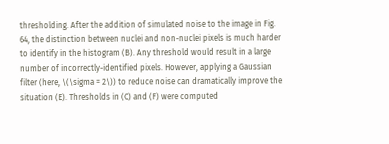thresholding. After the addition of simulated noise to the image in Fig. 64, the distinction between nuclei and non-nuclei pixels is much harder to identify in the histogram (B). Any threshold would result in a large number of incorrectly-identified pixels. However, applying a Gaussian filter (here, \(\sigma = 2\)) to reduce noise can dramatically improve the situation (E). Thresholds in (C) and (F) were computed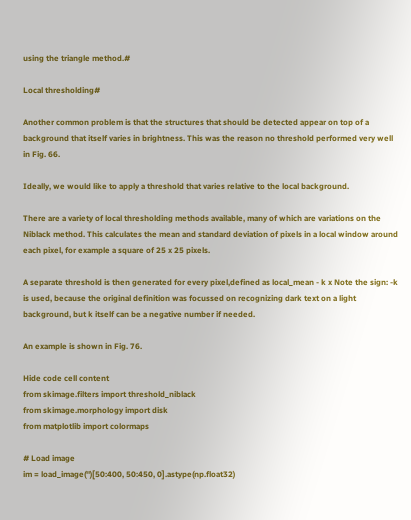using the triangle method.#

Local thresholding#

Another common problem is that the structures that should be detected appear on top of a background that itself varies in brightness. This was the reason no threshold performed very well in Fig. 66.

Ideally, we would like to apply a threshold that varies relative to the local background.

There are a variety of local thresholding methods available, many of which are variations on the Niblack method. This calculates the mean and standard deviation of pixels in a local window around each pixel, for example a square of 25 x 25 pixels.

A separate threshold is then generated for every pixel,defined as local_mean - k x Note the sign: -k is used, because the original definition was focussed on recognizing dark text on a light background, but k itself can be a negative number if needed.

An example is shown in Fig. 76.

Hide code cell content
from skimage.filters import threshold_niblack
from skimage.morphology import disk
from matplotlib import colormaps

# Load image
im = load_image('')[50:400, 50:450, 0].astype(np.float32)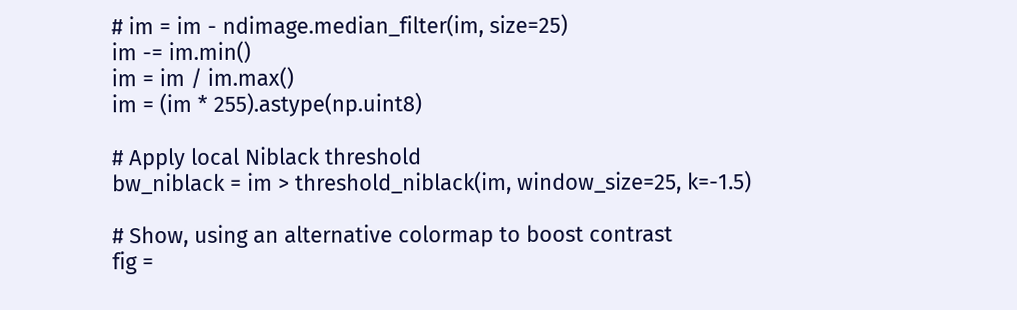# im = im - ndimage.median_filter(im, size=25)
im -= im.min()
im = im / im.max()
im = (im * 255).astype(np.uint8)

# Apply local Niblack threshold
bw_niblack = im > threshold_niblack(im, window_size=25, k=-1.5)

# Show, using an alternative colormap to boost contrast
fig =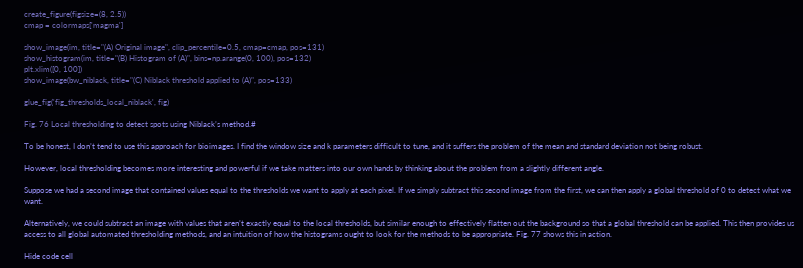create_figure(figsize=(8, 2.5))
cmap = colormaps['magma']

show_image(im, title="(A) Original image", clip_percentile=0.5, cmap=cmap, pos=131)
show_histogram(im, title="(B) Histogram of (A)", bins=np.arange(0, 100), pos=132)
plt.xlim([0, 100])
show_image(bw_niblack, title="(C) Niblack threshold applied to (A)", pos=133)

glue_fig('fig_thresholds_local_niblack', fig)

Fig. 76 Local thresholding to detect spots using Niblack’s method.#

To be honest, I don’t tend to use this approach for bioimages. I find the window size and k parameters difficult to tune, and it suffers the problem of the mean and standard deviation not being robust.

However, local thresholding becomes more interesting and powerful if we take matters into our own hands by thinking about the problem from a slightly different angle.

Suppose we had a second image that contained values equal to the thresholds we want to apply at each pixel. If we simply subtract this second image from the first, we can then apply a global threshold of 0 to detect what we want.

Alternatively, we could subtract an image with values that aren’t exactly equal to the local thresholds, but similar enough to effectively flatten out the background so that a global threshold can be applied. This then provides us access to all global automated thresholding methods, and an intuition of how the histograms ought to look for the methods to be appropriate. Fig. 77 shows this in action.

Hide code cell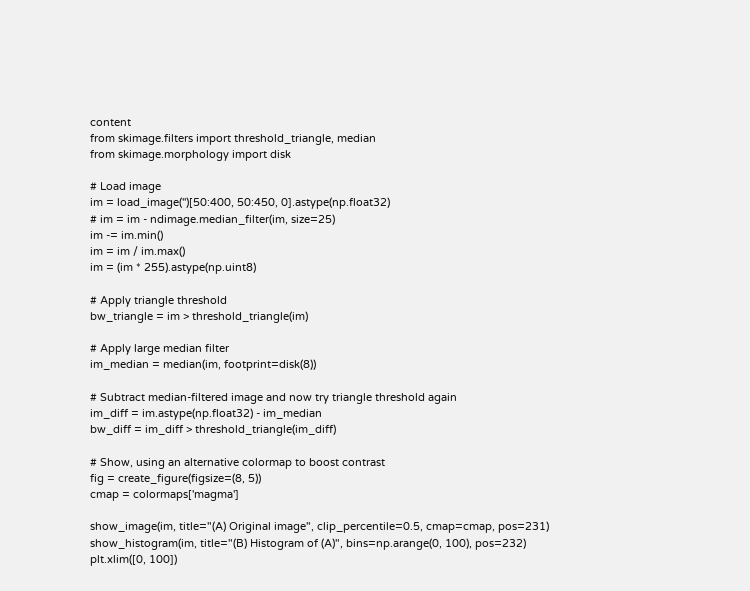content
from skimage.filters import threshold_triangle, median
from skimage.morphology import disk

# Load image
im = load_image('')[50:400, 50:450, 0].astype(np.float32)
# im = im - ndimage.median_filter(im, size=25)
im -= im.min()
im = im / im.max()
im = (im * 255).astype(np.uint8)

# Apply triangle threshold
bw_triangle = im > threshold_triangle(im)

# Apply large median filter
im_median = median(im, footprint=disk(8))

# Subtract median-filtered image and now try triangle threshold again
im_diff = im.astype(np.float32) - im_median
bw_diff = im_diff > threshold_triangle(im_diff)

# Show, using an alternative colormap to boost contrast
fig = create_figure(figsize=(8, 5))
cmap = colormaps['magma']

show_image(im, title="(A) Original image", clip_percentile=0.5, cmap=cmap, pos=231)
show_histogram(im, title="(B) Histogram of (A)", bins=np.arange(0, 100), pos=232)
plt.xlim([0, 100])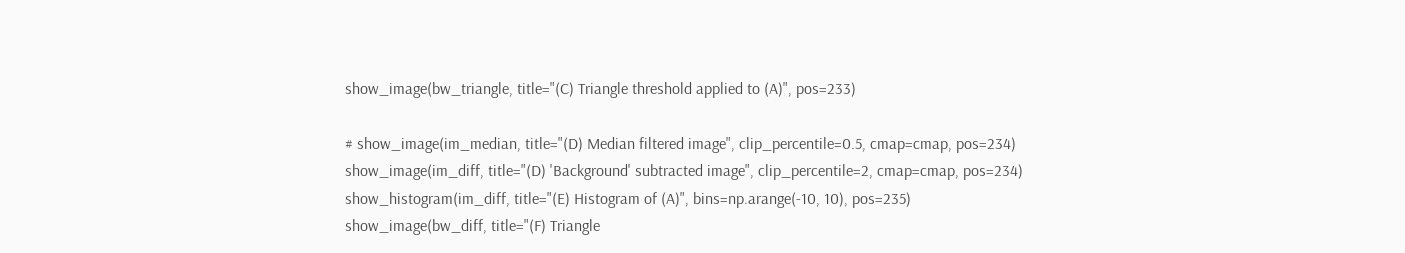show_image(bw_triangle, title="(C) Triangle threshold applied to (A)", pos=233)

# show_image(im_median, title="(D) Median filtered image", clip_percentile=0.5, cmap=cmap, pos=234)
show_image(im_diff, title="(D) 'Background' subtracted image", clip_percentile=2, cmap=cmap, pos=234)
show_histogram(im_diff, title="(E) Histogram of (A)", bins=np.arange(-10, 10), pos=235)
show_image(bw_diff, title="(F) Triangle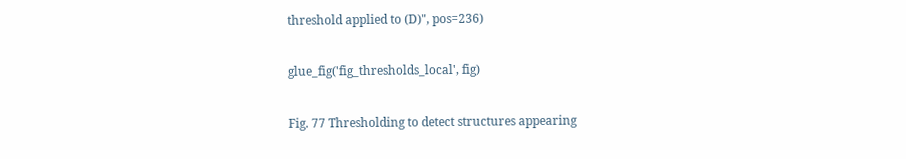threshold applied to (D)", pos=236)

glue_fig('fig_thresholds_local', fig)

Fig. 77 Thresholding to detect structures appearing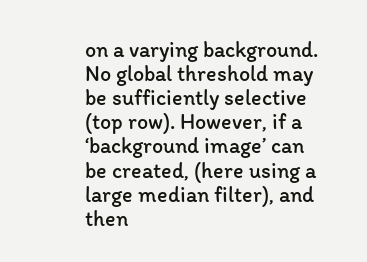on a varying background. No global threshold may be sufficiently selective (top row). However, if a ‘background image’ can be created, (here using a large median filter), and then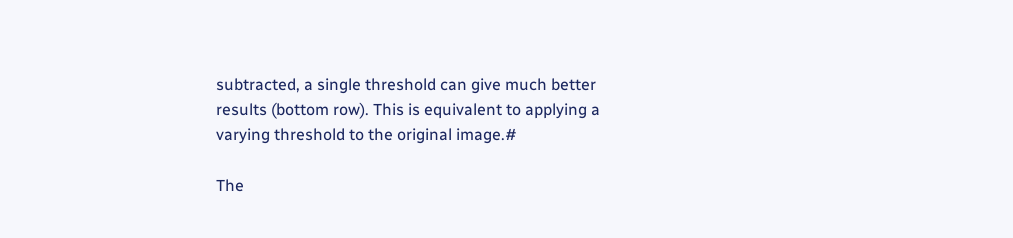subtracted, a single threshold can give much better results (bottom row). This is equivalent to applying a varying threshold to the original image.#

The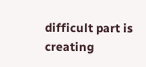difficult part is creating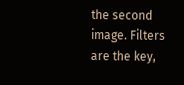the second image. Filters are the key,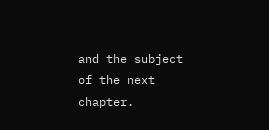and the subject of the next chapter.